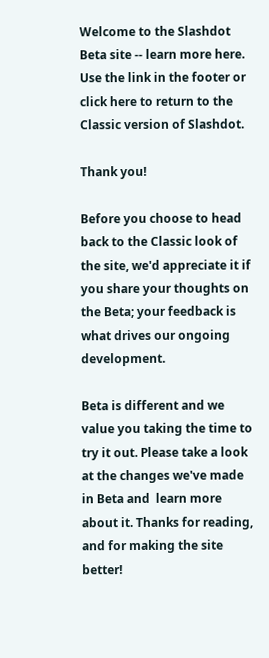Welcome to the Slashdot Beta site -- learn more here. Use the link in the footer or click here to return to the Classic version of Slashdot.

Thank you!

Before you choose to head back to the Classic look of the site, we'd appreciate it if you share your thoughts on the Beta; your feedback is what drives our ongoing development.

Beta is different and we value you taking the time to try it out. Please take a look at the changes we've made in Beta and  learn more about it. Thanks for reading, and for making the site better!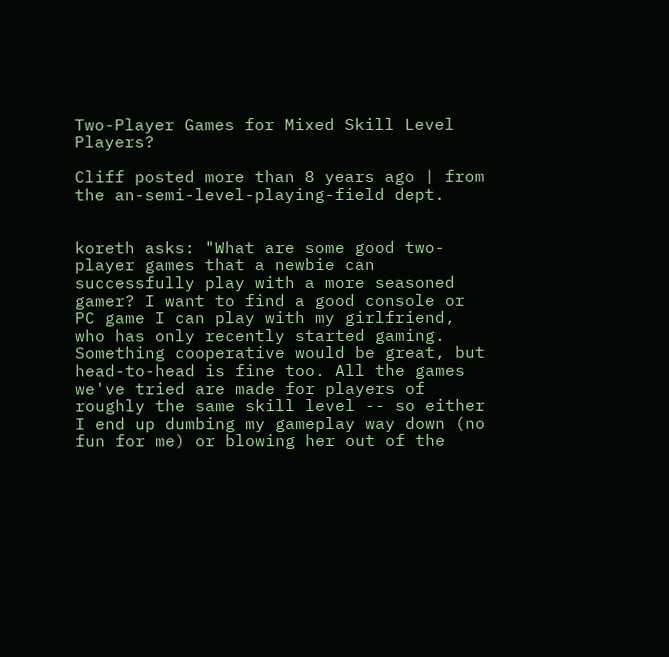Two-Player Games for Mixed Skill Level Players?

Cliff posted more than 8 years ago | from the an-semi-level-playing-field dept.


koreth asks: "What are some good two-player games that a newbie can successfully play with a more seasoned gamer? I want to find a good console or PC game I can play with my girlfriend, who has only recently started gaming. Something cooperative would be great, but head-to-head is fine too. All the games we've tried are made for players of roughly the same skill level -- so either I end up dumbing my gameplay way down (no fun for me) or blowing her out of the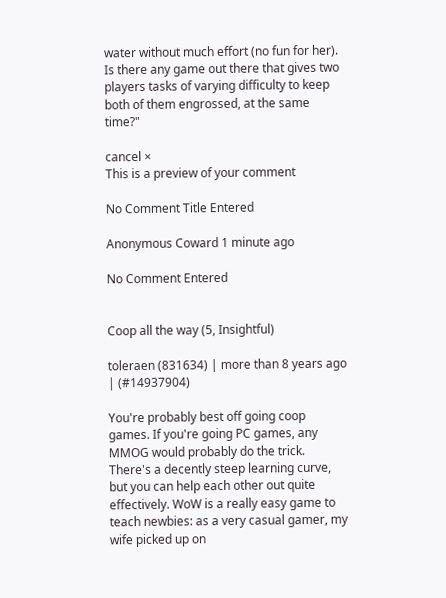water without much effort (no fun for her). Is there any game out there that gives two players tasks of varying difficulty to keep both of them engrossed, at the same time?"

cancel ×
This is a preview of your comment

No Comment Title Entered

Anonymous Coward 1 minute ago

No Comment Entered


Coop all the way (5, Insightful)

toleraen (831634) | more than 8 years ago | (#14937904)

You're probably best off going coop games. If you're going PC games, any MMOG would probably do the trick. There's a decently steep learning curve, but you can help each other out quite effectively. WoW is a really easy game to teach newbies: as a very casual gamer, my wife picked up on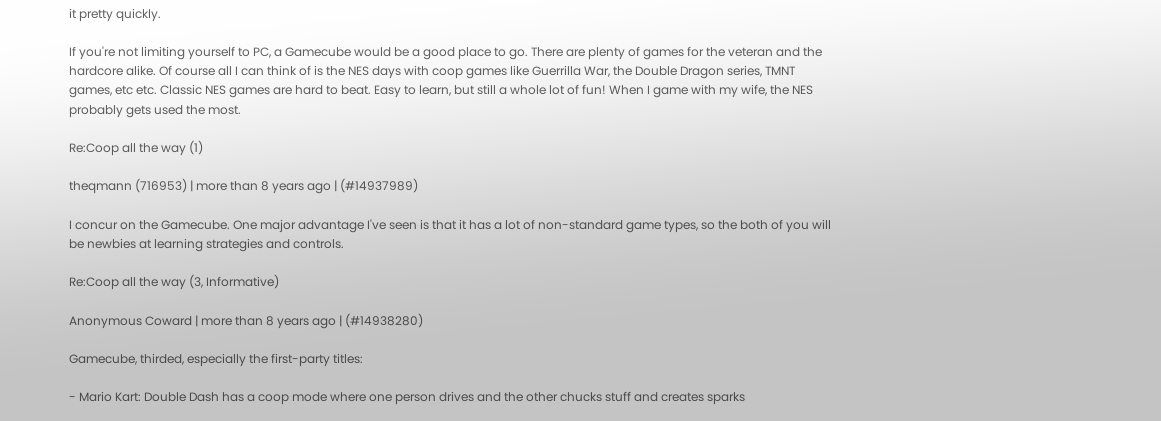it pretty quickly.

If you're not limiting yourself to PC, a Gamecube would be a good place to go. There are plenty of games for the veteran and the hardcore alike. Of course all I can think of is the NES days with coop games like Guerrilla War, the Double Dragon series, TMNT games, etc etc. Classic NES games are hard to beat. Easy to learn, but still a whole lot of fun! When I game with my wife, the NES probably gets used the most.

Re:Coop all the way (1)

theqmann (716953) | more than 8 years ago | (#14937989)

I concur on the Gamecube. One major advantage I've seen is that it has a lot of non-standard game types, so the both of you will be newbies at learning strategies and controls.

Re:Coop all the way (3, Informative)

Anonymous Coward | more than 8 years ago | (#14938280)

Gamecube, thirded, especially the first-party titles:

- Mario Kart: Double Dash has a coop mode where one person drives and the other chucks stuff and creates sparks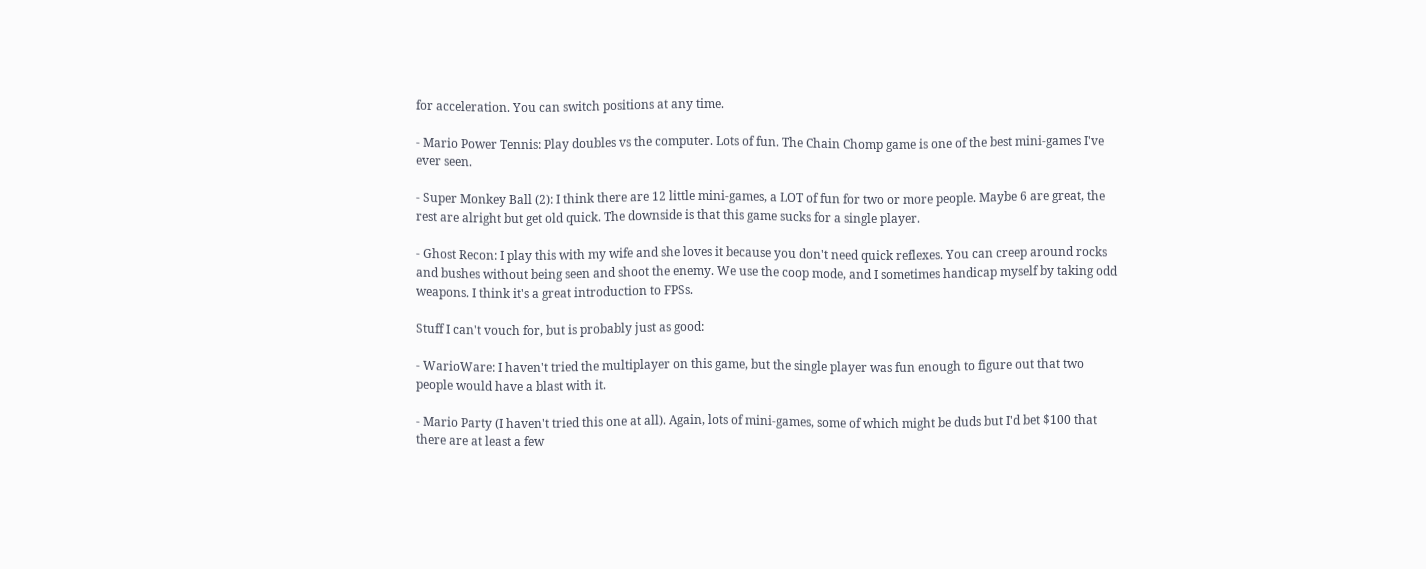for acceleration. You can switch positions at any time.

- Mario Power Tennis: Play doubles vs the computer. Lots of fun. The Chain Chomp game is one of the best mini-games I've ever seen.

- Super Monkey Ball (2): I think there are 12 little mini-games, a LOT of fun for two or more people. Maybe 6 are great, the rest are alright but get old quick. The downside is that this game sucks for a single player.

- Ghost Recon: I play this with my wife and she loves it because you don't need quick reflexes. You can creep around rocks and bushes without being seen and shoot the enemy. We use the coop mode, and I sometimes handicap myself by taking odd weapons. I think it's a great introduction to FPSs.

Stuff I can't vouch for, but is probably just as good:

- WarioWare: I haven't tried the multiplayer on this game, but the single player was fun enough to figure out that two people would have a blast with it.

- Mario Party (I haven't tried this one at all). Again, lots of mini-games, some of which might be duds but I'd bet $100 that there are at least a few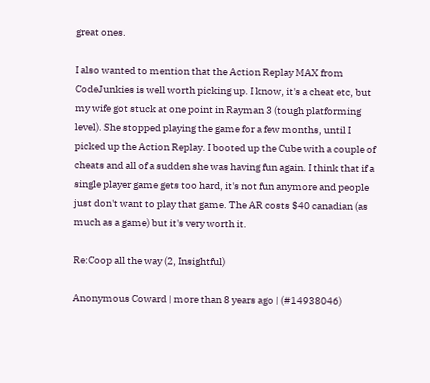great ones.

I also wanted to mention that the Action Replay MAX from CodeJunkies is well worth picking up. I know, it's a cheat etc, but my wife got stuck at one point in Rayman 3 (tough platforming level). She stopped playing the game for a few months, until I picked up the Action Replay. I booted up the Cube with a couple of cheats and all of a sudden she was having fun again. I think that if a single player game gets too hard, it's not fun anymore and people just don't want to play that game. The AR costs $40 canadian (as much as a game) but it's very worth it.

Re:Coop all the way (2, Insightful)

Anonymous Coward | more than 8 years ago | (#14938046)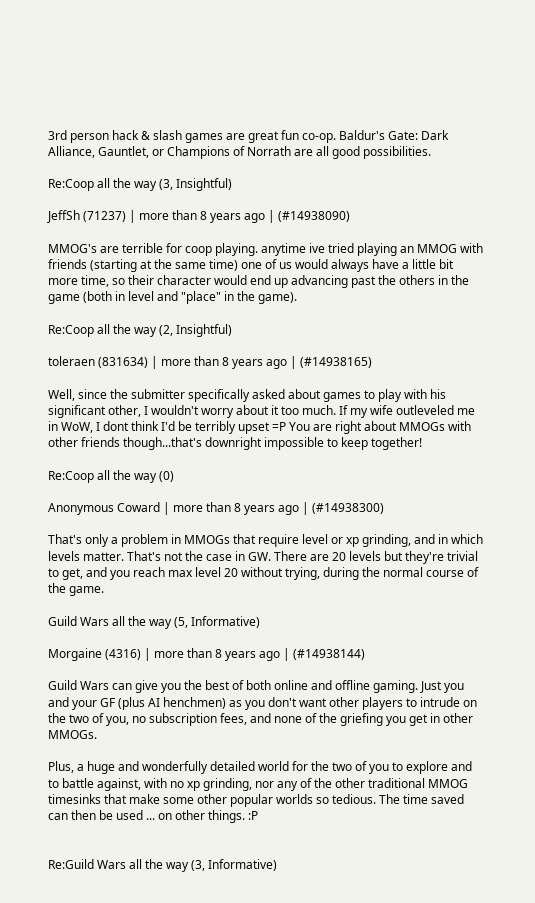3rd person hack & slash games are great fun co-op. Baldur's Gate: Dark Alliance, Gauntlet, or Champions of Norrath are all good possibilities.

Re:Coop all the way (3, Insightful)

JeffSh (71237) | more than 8 years ago | (#14938090)

MMOG's are terrible for coop playing. anytime ive tried playing an MMOG with friends (starting at the same time) one of us would always have a little bit more time, so their character would end up advancing past the others in the game (both in level and "place" in the game).

Re:Coop all the way (2, Insightful)

toleraen (831634) | more than 8 years ago | (#14938165)

Well, since the submitter specifically asked about games to play with his significant other, I wouldn't worry about it too much. If my wife outleveled me in WoW, I dont think I'd be terribly upset =P You are right about MMOGs with other friends though...that's downright impossible to keep together!

Re:Coop all the way (0)

Anonymous Coward | more than 8 years ago | (#14938300)

That's only a problem in MMOGs that require level or xp grinding, and in which levels matter. That's not the case in GW. There are 20 levels but they're trivial to get, and you reach max level 20 without trying, during the normal course of the game.

Guild Wars all the way (5, Informative)

Morgaine (4316) | more than 8 years ago | (#14938144)

Guild Wars can give you the best of both online and offline gaming. Just you and your GF (plus AI henchmen) as you don't want other players to intrude on the two of you, no subscription fees, and none of the griefing you get in other MMOGs.

Plus, a huge and wonderfully detailed world for the two of you to explore and to battle against, with no xp grinding, nor any of the other traditional MMOG timesinks that make some other popular worlds so tedious. The time saved can then be used ... on other things. :P


Re:Guild Wars all the way (3, Informative)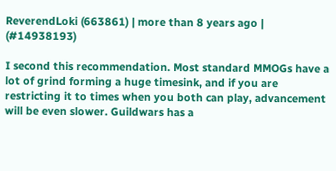ReverendLoki (663861) | more than 8 years ago | (#14938193)

I second this recommendation. Most standard MMOGs have a lot of grind forming a huge timesink, and if you are restricting it to times when you both can play, advancement will be even slower. Guildwars has a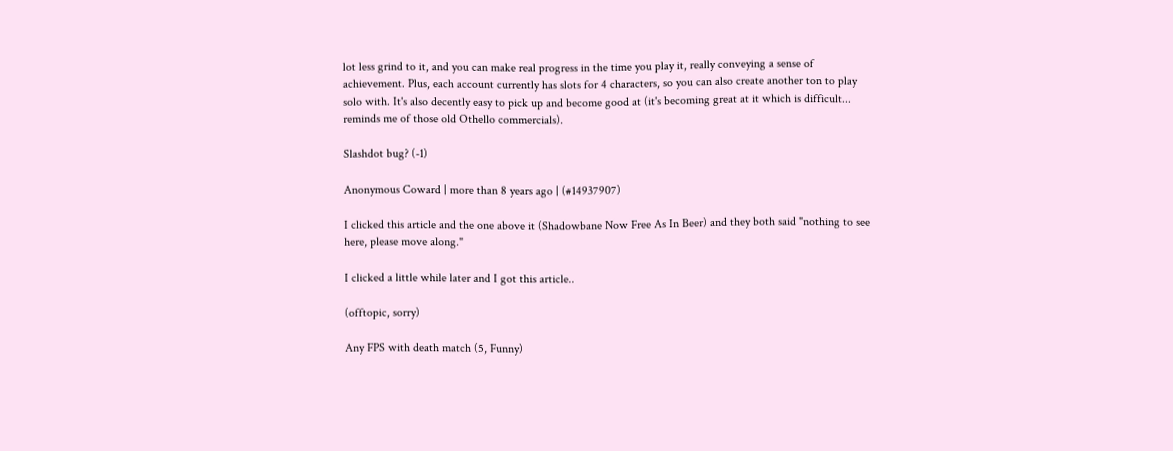lot less grind to it, and you can make real progress in the time you play it, really conveying a sense of achievement. Plus, each account currently has slots for 4 characters, so you can also create another ton to play solo with. It's also decently easy to pick up and become good at (it's becoming great at it which is difficult... reminds me of those old Othello commercials).

Slashdot bug? (-1)

Anonymous Coward | more than 8 years ago | (#14937907)

I clicked this article and the one above it (Shadowbane Now Free As In Beer) and they both said "nothing to see here, please move along."

I clicked a little while later and I got this article..

(offtopic, sorry)

Any FPS with death match (5, Funny)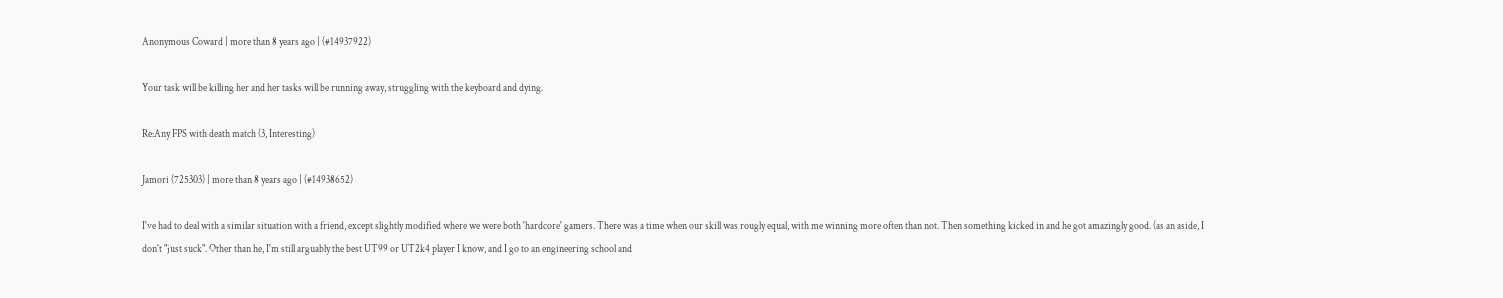Anonymous Coward | more than 8 years ago | (#14937922)

Your task will be killing her and her tasks will be running away, struggling with the keyboard and dying.

Re:Any FPS with death match (3, Interesting)

Jamori (725303) | more than 8 years ago | (#14938652)

I've had to deal with a similar situation with a friend, except slightly modified where we were both 'hardcore' gamers. There was a time when our skill was rougly equal, with me winning more often than not. Then something kicked in and he got amazingly good. (as an aside, I don't "just suck". Other than he, I'm still arguably the best UT99 or UT2k4 player I know, and I go to an engineering school and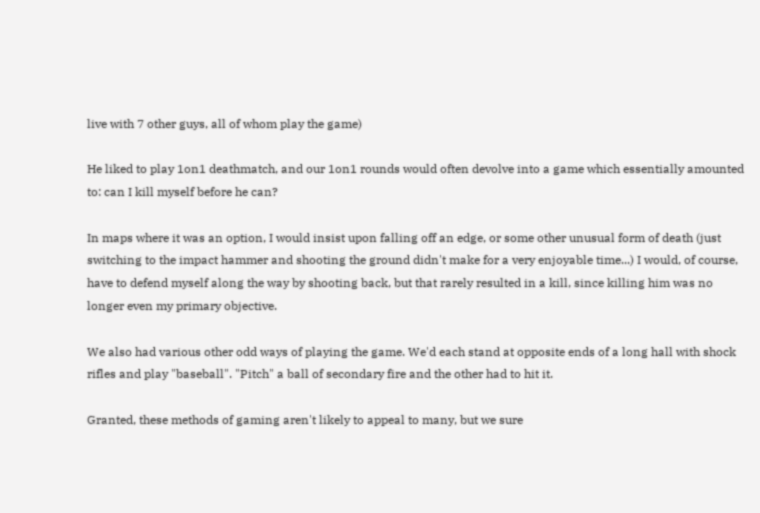live with 7 other guys, all of whom play the game)

He liked to play 1on1 deathmatch, and our 1on1 rounds would often devolve into a game which essentially amounted to: can I kill myself before he can?

In maps where it was an option, I would insist upon falling off an edge, or some other unusual form of death (just switching to the impact hammer and shooting the ground didn't make for a very enjoyable time...) I would, of course, have to defend myself along the way by shooting back, but that rarely resulted in a kill, since killing him was no longer even my primary objective.

We also had various other odd ways of playing the game. We'd each stand at opposite ends of a long hall with shock rifles and play "baseball". "Pitch" a ball of secondary fire and the other had to hit it.

Granted, these methods of gaming aren't likely to appeal to many, but we sure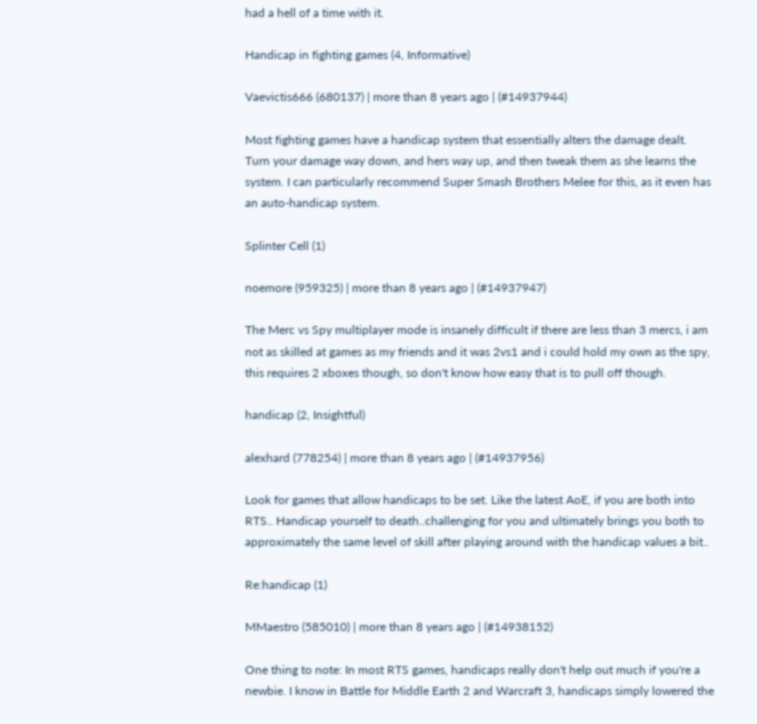had a hell of a time with it.

Handicap in fighting games (4, Informative)

Vaevictis666 (680137) | more than 8 years ago | (#14937944)

Most fighting games have a handicap system that essentially alters the damage dealt. Turn your damage way down, and hers way up, and then tweak them as she learns the system. I can particularly recommend Super Smash Brothers Melee for this, as it even has an auto-handicap system.

Splinter Cell (1)

noemore (959325) | more than 8 years ago | (#14937947)

The Merc vs Spy multiplayer mode is insanely difficult if there are less than 3 mercs, i am not as skilled at games as my friends and it was 2vs1 and i could hold my own as the spy, this requires 2 xboxes though, so don't know how easy that is to pull off though.

handicap (2, Insightful)

alexhard (778254) | more than 8 years ago | (#14937956)

Look for games that allow handicaps to be set. Like the latest AoE, if you are both into RTS.. Handicap yourself to death..challenging for you and ultimately brings you both to approximately the same level of skill after playing around with the handicap values a bit..

Re:handicap (1)

MMaestro (585010) | more than 8 years ago | (#14938152)

One thing to note: In most RTS games, handicaps really don't help out much if you're a newbie. I know in Battle for Middle Earth 2 and Warcraft 3, handicaps simply lowered the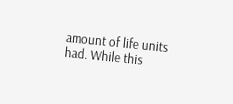amount of life units had. While this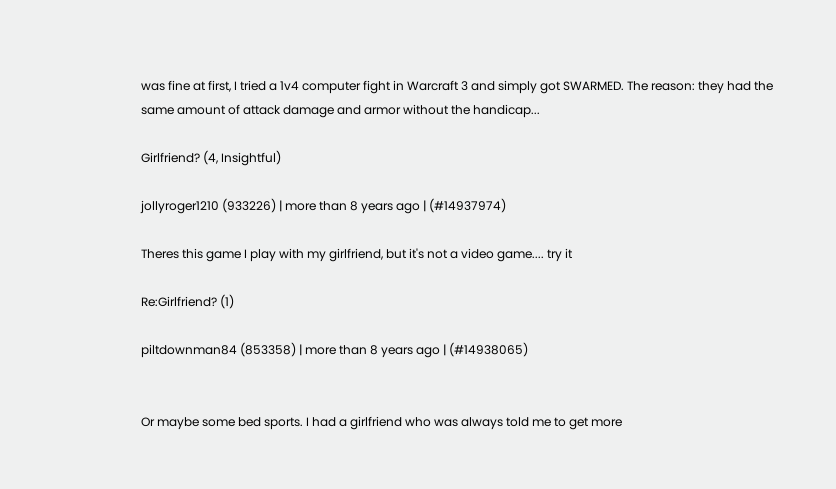was fine at first, I tried a 1v4 computer fight in Warcraft 3 and simply got SWARMED. The reason: they had the same amount of attack damage and armor without the handicap...

Girlfriend? (4, Insightful)

jollyroger1210 (933226) | more than 8 years ago | (#14937974)

Theres this game I play with my girlfriend, but it's not a video game.... try it

Re:Girlfriend? (1)

piltdownman84 (853358) | more than 8 years ago | (#14938065)


Or maybe some bed sports. I had a girlfriend who was always told me to get more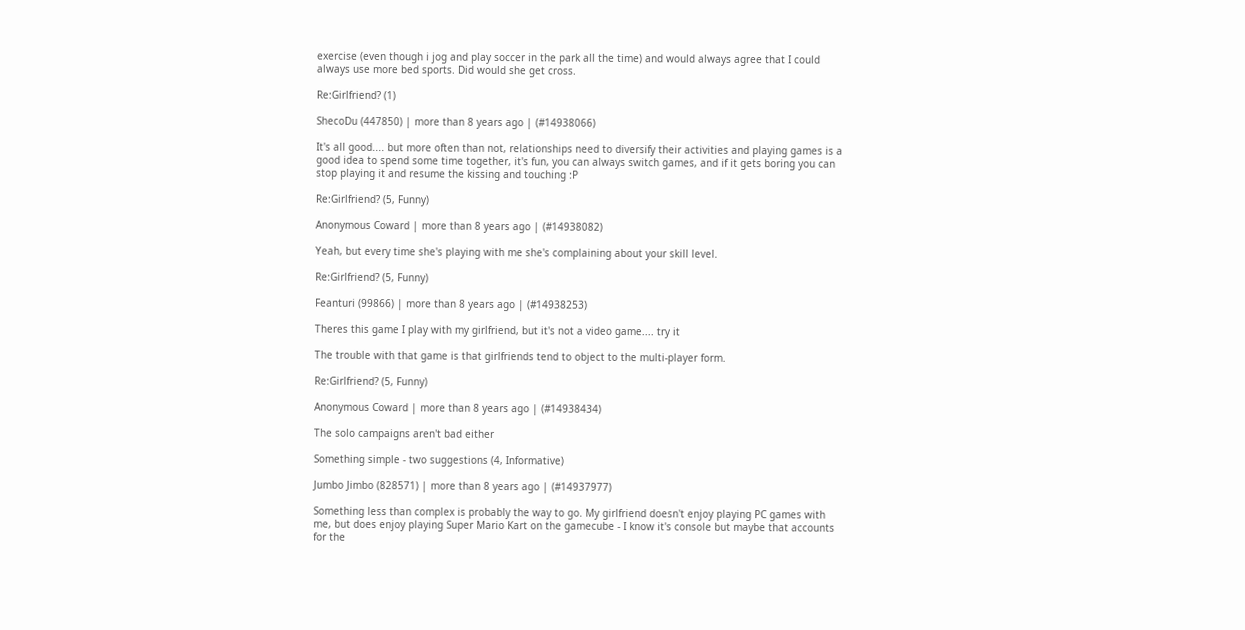exercise (even though i jog and play soccer in the park all the time) and would always agree that I could always use more bed sports. Did would she get cross.

Re:Girlfriend? (1)

ShecoDu (447850) | more than 8 years ago | (#14938066)

It's all good.... but more often than not, relationships need to diversify their activities and playing games is a good idea to spend some time together, it's fun, you can always switch games, and if it gets boring you can stop playing it and resume the kissing and touching :P

Re:Girlfriend? (5, Funny)

Anonymous Coward | more than 8 years ago | (#14938082)

Yeah, but every time she's playing with me she's complaining about your skill level.

Re:Girlfriend? (5, Funny)

Feanturi (99866) | more than 8 years ago | (#14938253)

Theres this game I play with my girlfriend, but it's not a video game.... try it

The trouble with that game is that girlfriends tend to object to the multi-player form.

Re:Girlfriend? (5, Funny)

Anonymous Coward | more than 8 years ago | (#14938434)

The solo campaigns aren't bad either

Something simple - two suggestions (4, Informative)

Jumbo Jimbo (828571) | more than 8 years ago | (#14937977)

Something less than complex is probably the way to go. My girlfriend doesn't enjoy playing PC games with me, but does enjoy playing Super Mario Kart on the gamecube - I know it's console but maybe that accounts for the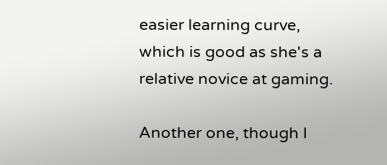easier learning curve, which is good as she's a relative novice at gaming.

Another one, though I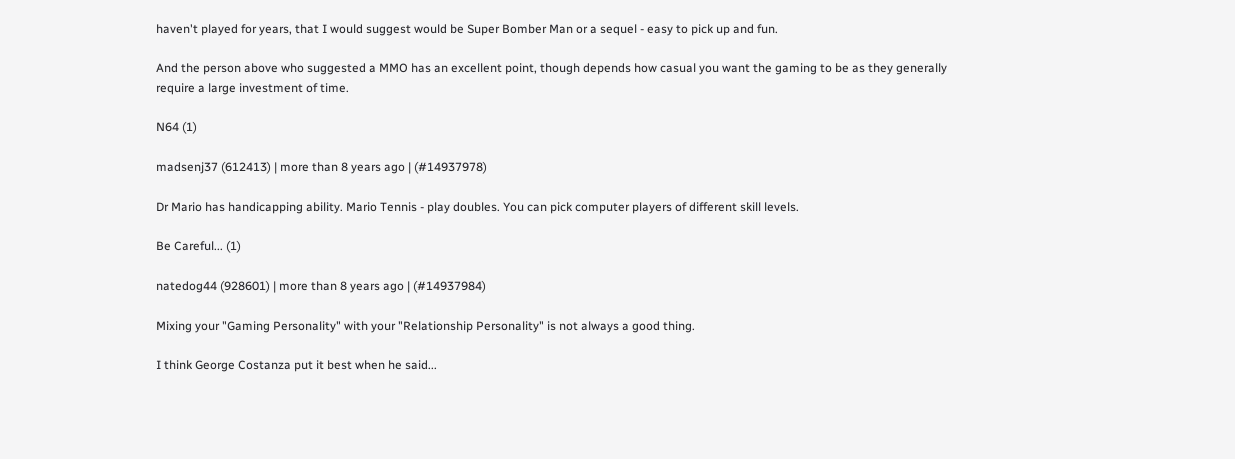haven't played for years, that I would suggest would be Super Bomber Man or a sequel - easy to pick up and fun.

And the person above who suggested a MMO has an excellent point, though depends how casual you want the gaming to be as they generally require a large investment of time.

N64 (1)

madsenj37 (612413) | more than 8 years ago | (#14937978)

Dr Mario has handicapping ability. Mario Tennis - play doubles. You can pick computer players of different skill levels.

Be Careful... (1)

natedog44 (928601) | more than 8 years ago | (#14937984)

Mixing your "Gaming Personality" with your "Relationship Personality" is not always a good thing.

I think George Costanza put it best when he said...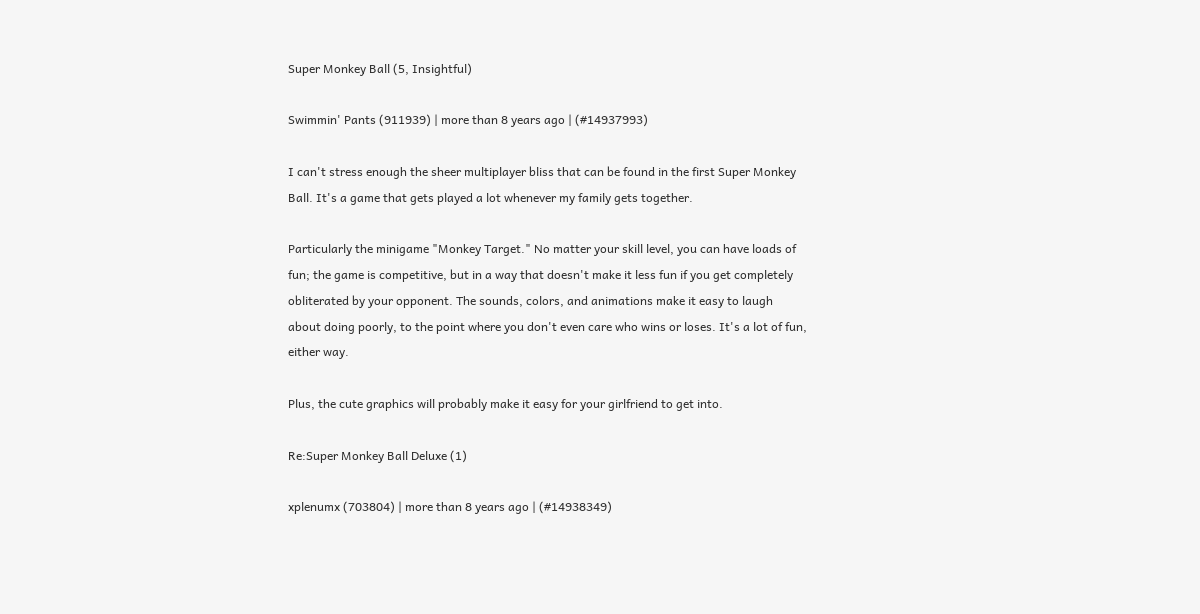Super Monkey Ball (5, Insightful)

Swimmin' Pants (911939) | more than 8 years ago | (#14937993)

I can't stress enough the sheer multiplayer bliss that can be found in the first Super Monkey Ball. It's a game that gets played a lot whenever my family gets together.

Particularly the minigame "Monkey Target." No matter your skill level, you can have loads of fun; the game is competitive, but in a way that doesn't make it less fun if you get completely obliterated by your opponent. The sounds, colors, and animations make it easy to laugh about doing poorly, to the point where you don't even care who wins or loses. It's a lot of fun, either way.

Plus, the cute graphics will probably make it easy for your girlfriend to get into.

Re:Super Monkey Ball Deluxe (1)

xplenumx (703804) | more than 8 years ago | (#14938349)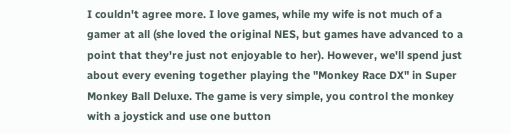I couldn't agree more. I love games, while my wife is not much of a gamer at all (she loved the original NES, but games have advanced to a point that they're just not enjoyable to her). However, we'll spend just about every evening together playing the "Monkey Race DX" in Super Monkey Ball Deluxe. The game is very simple, you control the monkey with a joystick and use one button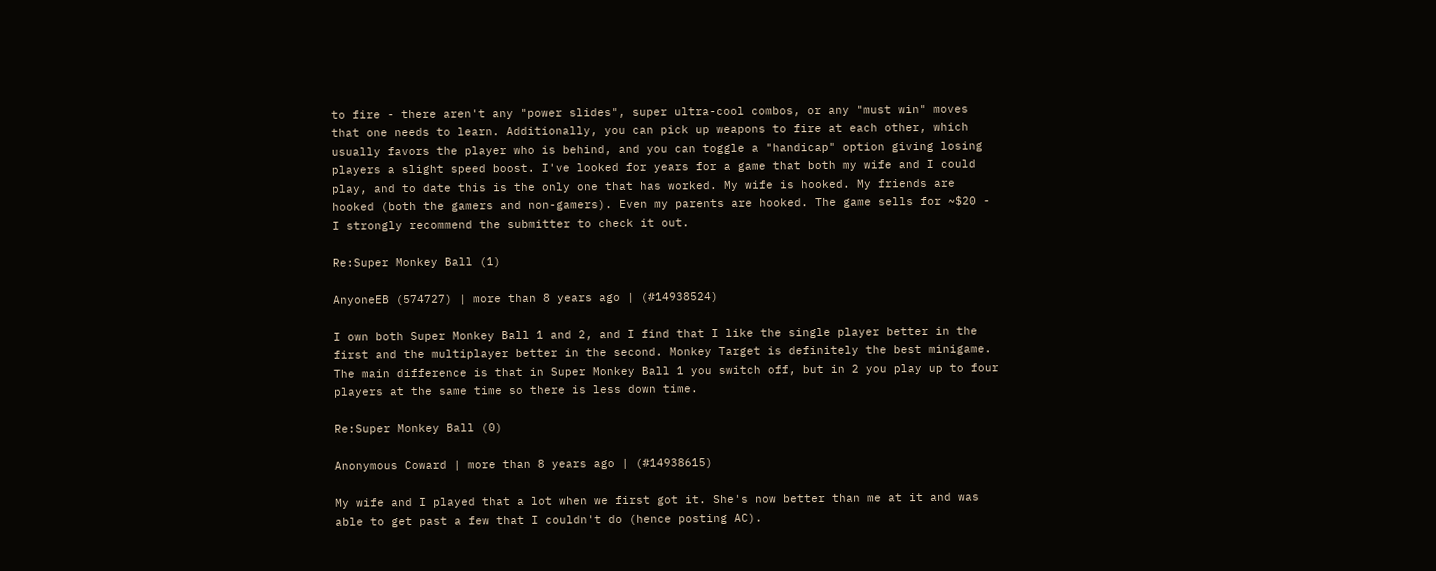to fire - there aren't any "power slides", super ultra-cool combos, or any "must win" moves that one needs to learn. Additionally, you can pick up weapons to fire at each other, which usually favors the player who is behind, and you can toggle a "handicap" option giving losing players a slight speed boost. I've looked for years for a game that both my wife and I could play, and to date this is the only one that has worked. My wife is hooked. My friends are hooked (both the gamers and non-gamers). Even my parents are hooked. The game sells for ~$20 - I strongly recommend the submitter to check it out.

Re:Super Monkey Ball (1)

AnyoneEB (574727) | more than 8 years ago | (#14938524)

I own both Super Monkey Ball 1 and 2, and I find that I like the single player better in the first and the multiplayer better in the second. Monkey Target is definitely the best minigame. The main difference is that in Super Monkey Ball 1 you switch off, but in 2 you play up to four players at the same time so there is less down time.

Re:Super Monkey Ball (0)

Anonymous Coward | more than 8 years ago | (#14938615)

My wife and I played that a lot when we first got it. She's now better than me at it and was able to get past a few that I couldn't do (hence posting AC).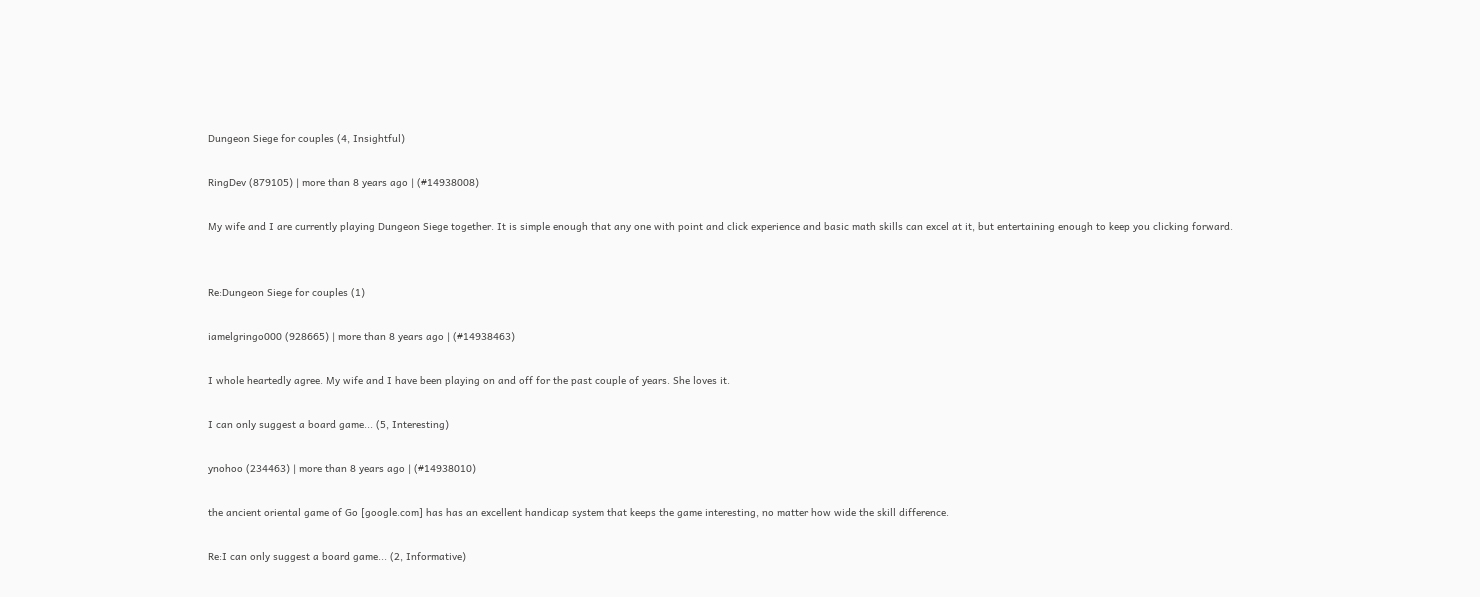Dungeon Siege for couples (4, Insightful)

RingDev (879105) | more than 8 years ago | (#14938008)

My wife and I are currently playing Dungeon Siege together. It is simple enough that any one with point and click experience and basic math skills can excel at it, but entertaining enough to keep you clicking forward.


Re:Dungeon Siege for couples (1)

iamelgringo000 (928665) | more than 8 years ago | (#14938463)

I whole heartedly agree. My wife and I have been playing on and off for the past couple of years. She loves it.

I can only suggest a board game... (5, Interesting)

ynohoo (234463) | more than 8 years ago | (#14938010)

the ancient oriental game of Go [google.com] has has an excellent handicap system that keeps the game interesting, no matter how wide the skill difference.

Re:I can only suggest a board game... (2, Informative)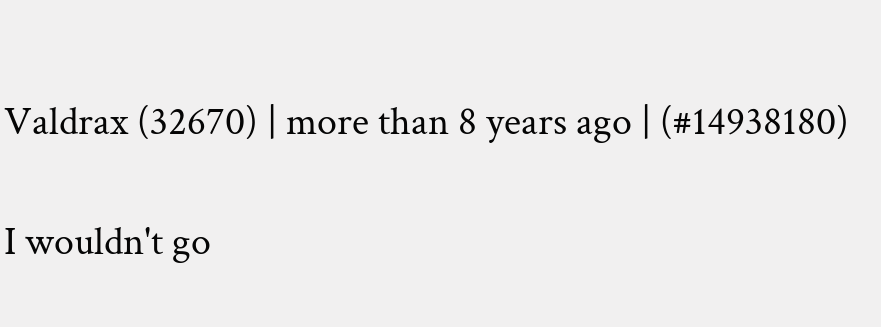Valdrax (32670) | more than 8 years ago | (#14938180)

I wouldn't go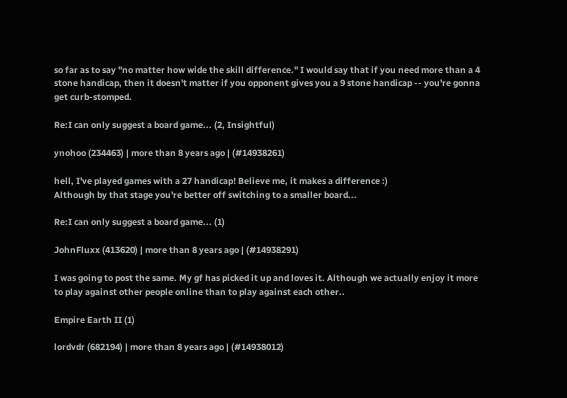so far as to say "no matter how wide the skill difference." I would say that if you need more than a 4 stone handicap, then it doesn't matter if you opponent gives you a 9 stone handicap -- you're gonna get curb-stomped.

Re:I can only suggest a board game... (2, Insightful)

ynohoo (234463) | more than 8 years ago | (#14938261)

hell, I've played games with a 27 handicap! Believe me, it makes a difference :)
Although by that stage you're better off switching to a smaller board...

Re:I can only suggest a board game... (1)

JohnFluxx (413620) | more than 8 years ago | (#14938291)

I was going to post the same. My gf has picked it up and loves it. Although we actually enjoy it more to play against other people online than to play against each other..

Empire Earth II (1)

lordvdr (682194) | more than 8 years ago | (#14938012)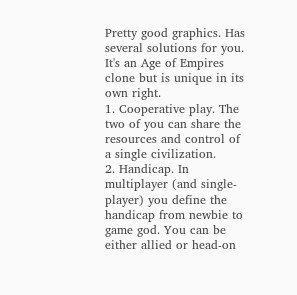Pretty good graphics. Has several solutions for you. It's an Age of Empires clone but is unique in its own right.
1. Cooperative play. The two of you can share the resources and control of a single civilization.
2. Handicap. In multiplayer (and single-player) you define the handicap from newbie to game god. You can be either allied or head-on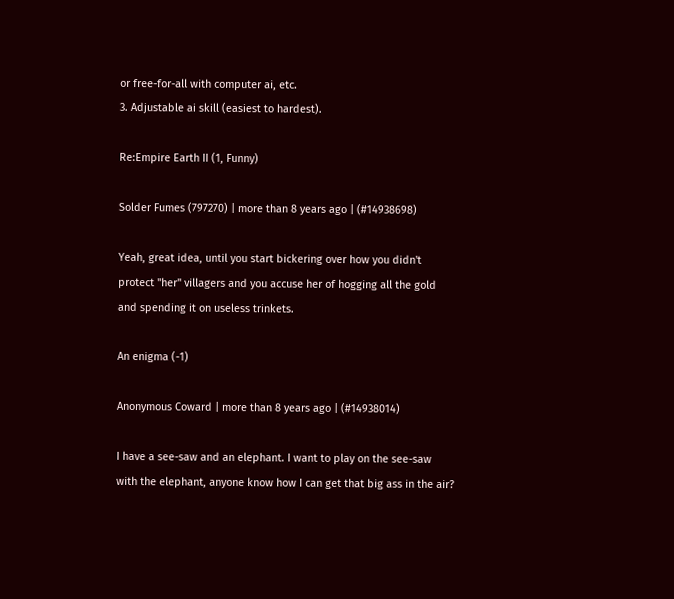or free-for-all with computer ai, etc.
3. Adjustable ai skill (easiest to hardest).

Re:Empire Earth II (1, Funny)

Solder Fumes (797270) | more than 8 years ago | (#14938698)

Yeah, great idea, until you start bickering over how you didn't protect "her" villagers and you accuse her of hogging all the gold and spending it on useless trinkets.

An enigma (-1)

Anonymous Coward | more than 8 years ago | (#14938014)

I have a see-saw and an elephant. I want to play on the see-saw with the elephant, anyone know how I can get that big ass in the air?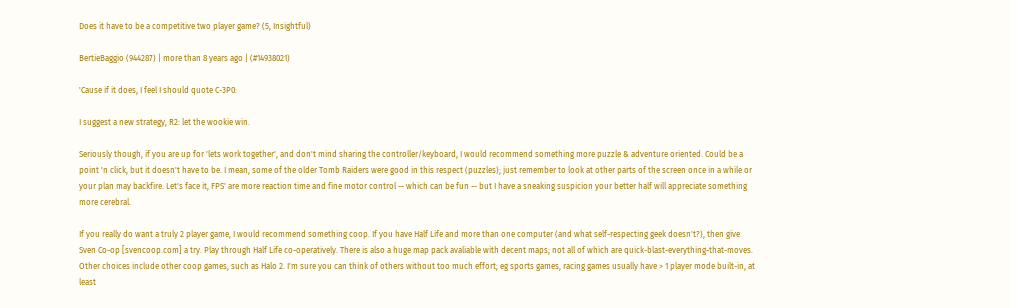Does it have to be a competitive two player game? (5, Insightful)

BertieBaggio (944287) | more than 8 years ago | (#14938021)

'Cause if it does, I feel I should quote C-3P0:

I suggest a new strategy, R2: let the wookie win.

Seriously though, if you are up for 'lets work together', and don't mind sharing the controller/keyboard, I would recommend something more puzzle & adventure oriented. Could be a point 'n click, but it doesn't have to be. I mean, some of the older Tomb Raiders were good in this respect (puzzles); just remember to look at other parts of the screen once in a while or your plan may backfire. Let's face it, FPS' are more reaction time and fine motor control -- which can be fun -- but I have a sneaking suspicion your better half will appreciate something more cerebral.

If you really do want a truly 2 player game, I would recommend something coop. If you have Half Life and more than one computer (and what self-respecting geek doesn't?), then give Sven Co-op [svencoop.com] a try. Play through Half Life co-operatively. There is also a huge map pack avaliable with decent maps; not all of which are quick-blast-everything-that-moves. Other choices include other coop games, such as Halo 2. I'm sure you can think of others without too much effort; eg sports games, racing games usually have > 1 player mode built-in, at least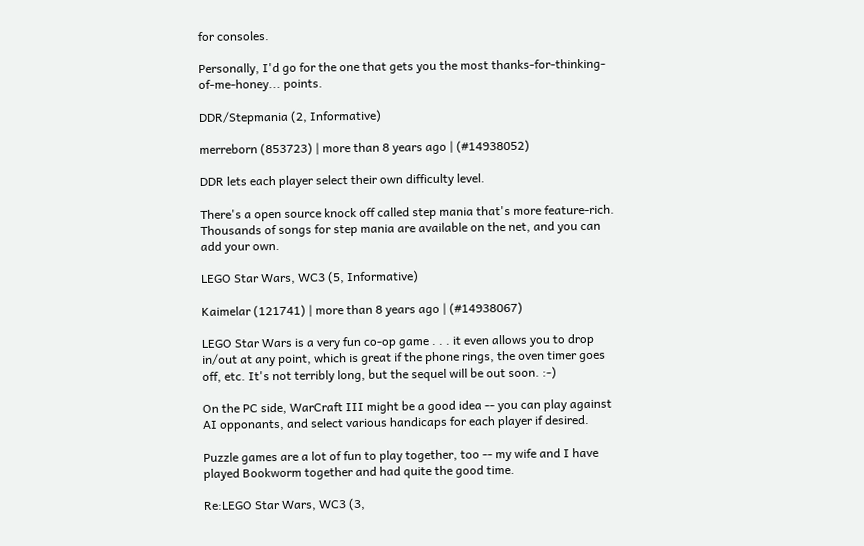for consoles.

Personally, I'd go for the one that gets you the most thanks-for-thinking-of-me-honey... points.

DDR/Stepmania (2, Informative)

merreborn (853723) | more than 8 years ago | (#14938052)

DDR lets each player select their own difficulty level.

There's a open source knock off called step mania that's more feature-rich. Thousands of songs for step mania are available on the net, and you can add your own.

LEGO Star Wars, WC3 (5, Informative)

Kaimelar (121741) | more than 8 years ago | (#14938067)

LEGO Star Wars is a very fun co-op game . . . it even allows you to drop in/out at any point, which is great if the phone rings, the oven timer goes off, etc. It's not terribly long, but the sequel will be out soon. :-)

On the PC side, WarCraft III might be a good idea -- you can play against AI opponants, and select various handicaps for each player if desired.

Puzzle games are a lot of fun to play together, too -- my wife and I have played Bookworm together and had quite the good time.

Re:LEGO Star Wars, WC3 (3,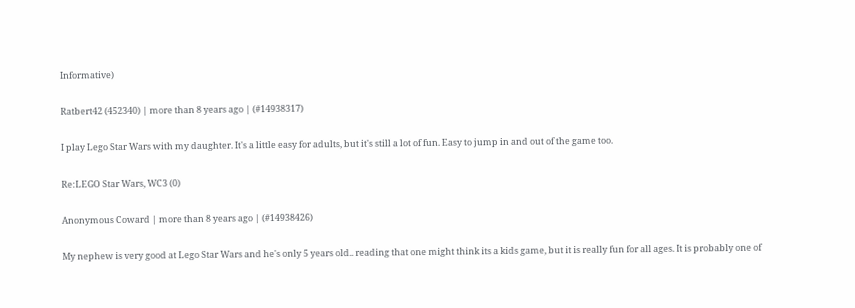Informative)

Ratbert42 (452340) | more than 8 years ago | (#14938317)

I play Lego Star Wars with my daughter. It's a little easy for adults, but it's still a lot of fun. Easy to jump in and out of the game too.

Re:LEGO Star Wars, WC3 (0)

Anonymous Coward | more than 8 years ago | (#14938426)

My nephew is very good at Lego Star Wars and he's only 5 years old.. reading that one might think its a kids game, but it is really fun for all ages. It is probably one of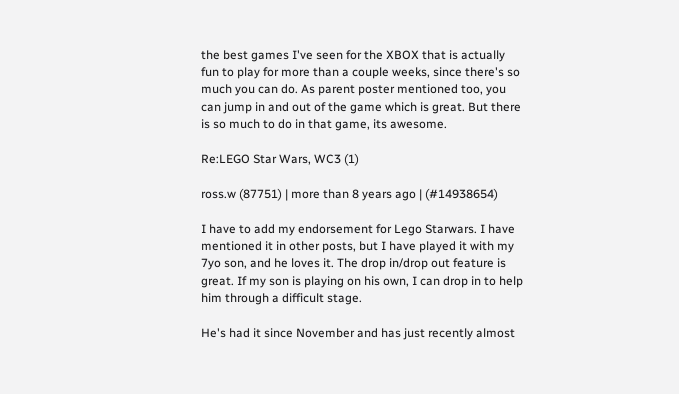the best games I've seen for the XBOX that is actually fun to play for more than a couple weeks, since there's so much you can do. As parent poster mentioned too, you can jump in and out of the game which is great. But there is so much to do in that game, its awesome.

Re:LEGO Star Wars, WC3 (1)

ross.w (87751) | more than 8 years ago | (#14938654)

I have to add my endorsement for Lego Starwars. I have mentioned it in other posts, but I have played it with my 7yo son, and he loves it. The drop in/drop out feature is great. If my son is playing on his own, I can drop in to help him through a difficult stage.

He's had it since November and has just recently almost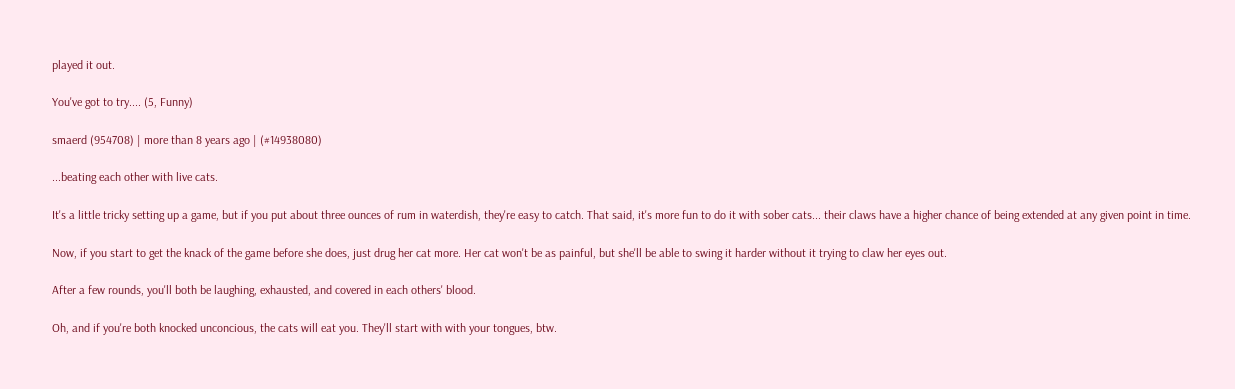played it out.

You've got to try.... (5, Funny)

smaerd (954708) | more than 8 years ago | (#14938080)

...beating each other with live cats.

It's a little tricky setting up a game, but if you put about three ounces of rum in waterdish, they're easy to catch. That said, it's more fun to do it with sober cats... their claws have a higher chance of being extended at any given point in time.

Now, if you start to get the knack of the game before she does, just drug her cat more. Her cat won't be as painful, but she'll be able to swing it harder without it trying to claw her eyes out.

After a few rounds, you'll both be laughing, exhausted, and covered in each others' blood.

Oh, and if you're both knocked unconcious, the cats will eat you. They'll start with with your tongues, btw.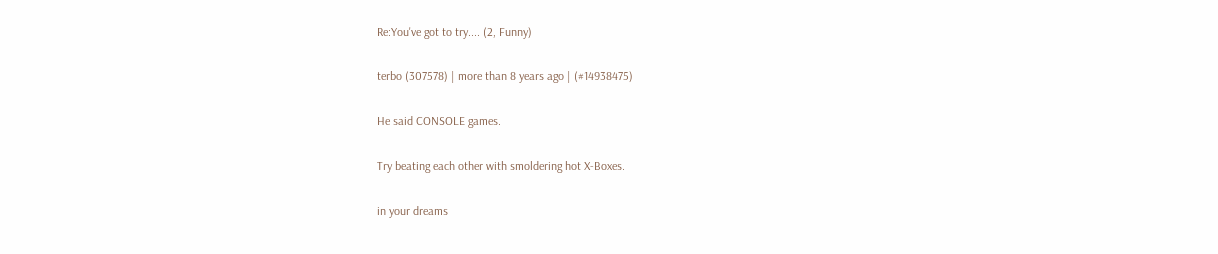Re:You've got to try.... (2, Funny)

terbo (307578) | more than 8 years ago | (#14938475)

He said CONSOLE games.

Try beating each other with smoldering hot X-Boxes.

in your dreams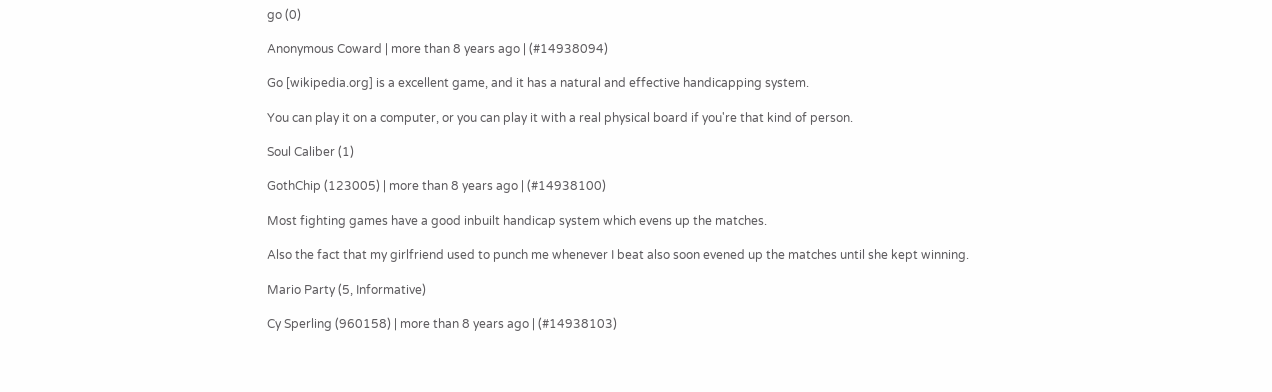go (0)

Anonymous Coward | more than 8 years ago | (#14938094)

Go [wikipedia.org] is a excellent game, and it has a natural and effective handicapping system.

You can play it on a computer, or you can play it with a real physical board if you're that kind of person.

Soul Caliber (1)

GothChip (123005) | more than 8 years ago | (#14938100)

Most fighting games have a good inbuilt handicap system which evens up the matches.

Also the fact that my girlfriend used to punch me whenever I beat also soon evened up the matches until she kept winning.

Mario Party (5, Informative)

Cy Sperling (960158) | more than 8 years ago | (#14938103)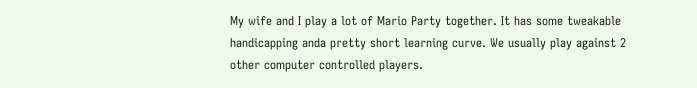My wife and I play a lot of Mario Party together. It has some tweakable handicapping anda pretty short learning curve. We usually play against 2 other computer controlled players.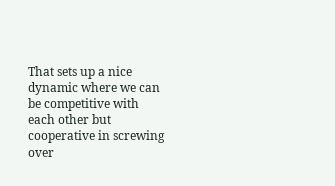That sets up a nice dynamic where we can be competitive with each other but cooperative in screwing over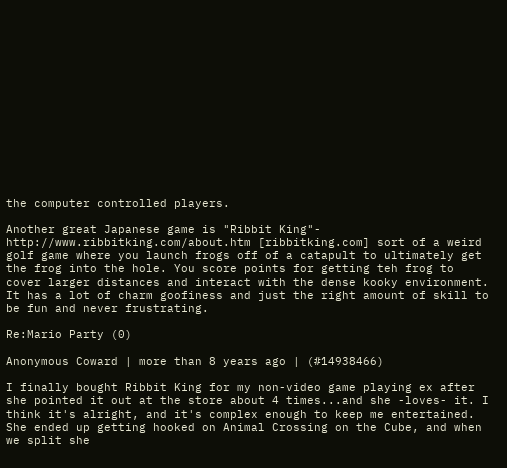the computer controlled players.

Another great Japanese game is "Ribbit King"- http://www.ribbitking.com/about.htm [ribbitking.com] sort of a weird golf game where you launch frogs off of a catapult to ultimately get the frog into the hole. You score points for getting teh frog to cover larger distances and interact with the dense kooky environment. It has a lot of charm goofiness and just the right amount of skill to be fun and never frustrating.

Re:Mario Party (0)

Anonymous Coward | more than 8 years ago | (#14938466)

I finally bought Ribbit King for my non-video game playing ex after she pointed it out at the store about 4 times...and she -loves- it. I think it's alright, and it's complex enough to keep me entertained. She ended up getting hooked on Animal Crossing on the Cube, and when we split she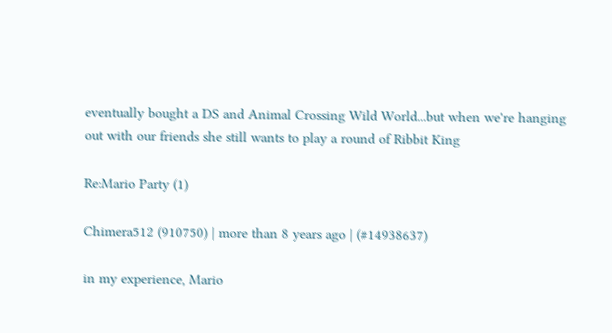eventually bought a DS and Animal Crossing Wild World...but when we're hanging out with our friends she still wants to play a round of Ribbit King

Re:Mario Party (1)

Chimera512 (910750) | more than 8 years ago | (#14938637)

in my experience, Mario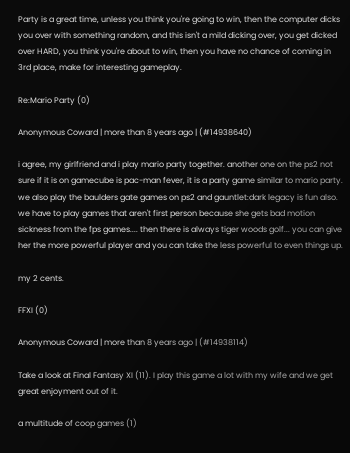Party is a great time, unless you think you're going to win, then the computer dicks you over with something random, and this isn't a mild dicking over, you get dicked over HARD, you think you're about to win, then you have no chance of coming in 3rd place, make for interesting gameplay.

Re:Mario Party (0)

Anonymous Coward | more than 8 years ago | (#14938640)

i agree, my girlfriend and i play mario party together. another one on the ps2 not sure if it is on gamecube is pac-man fever, it is a party game similar to mario party. we also play the baulders gate games on ps2 and gauntlet:dark legacy is fun also. we have to play games that aren't first person because she gets bad motion sickness from the fps games.... then there is always tiger woods golf... you can give her the more powerful player and you can take the less powerful to even things up.

my 2 cents.

FFXI (0)

Anonymous Coward | more than 8 years ago | (#14938114)

Take a look at Final Fantasy XI (11). I play this game a lot with my wife and we get great enjoyment out of it.

a multitude of coop games (1)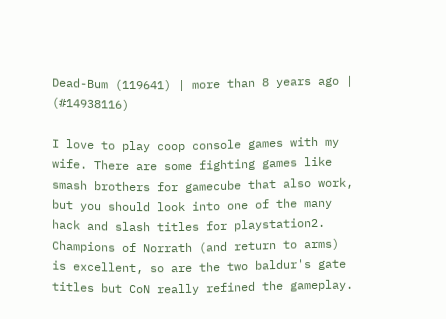Dead-Bum (119641) | more than 8 years ago | (#14938116)

I love to play coop console games with my wife. There are some fighting games like smash brothers for gamecube that also work, but you should look into one of the many hack and slash titles for playstation2. Champions of Norrath (and return to arms) is excellent, so are the two baldur's gate titles but CoN really refined the gameplay.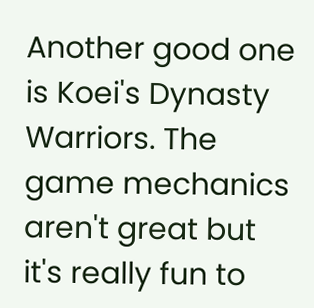Another good one is Koei's Dynasty Warriors. The game mechanics aren't great but it's really fun to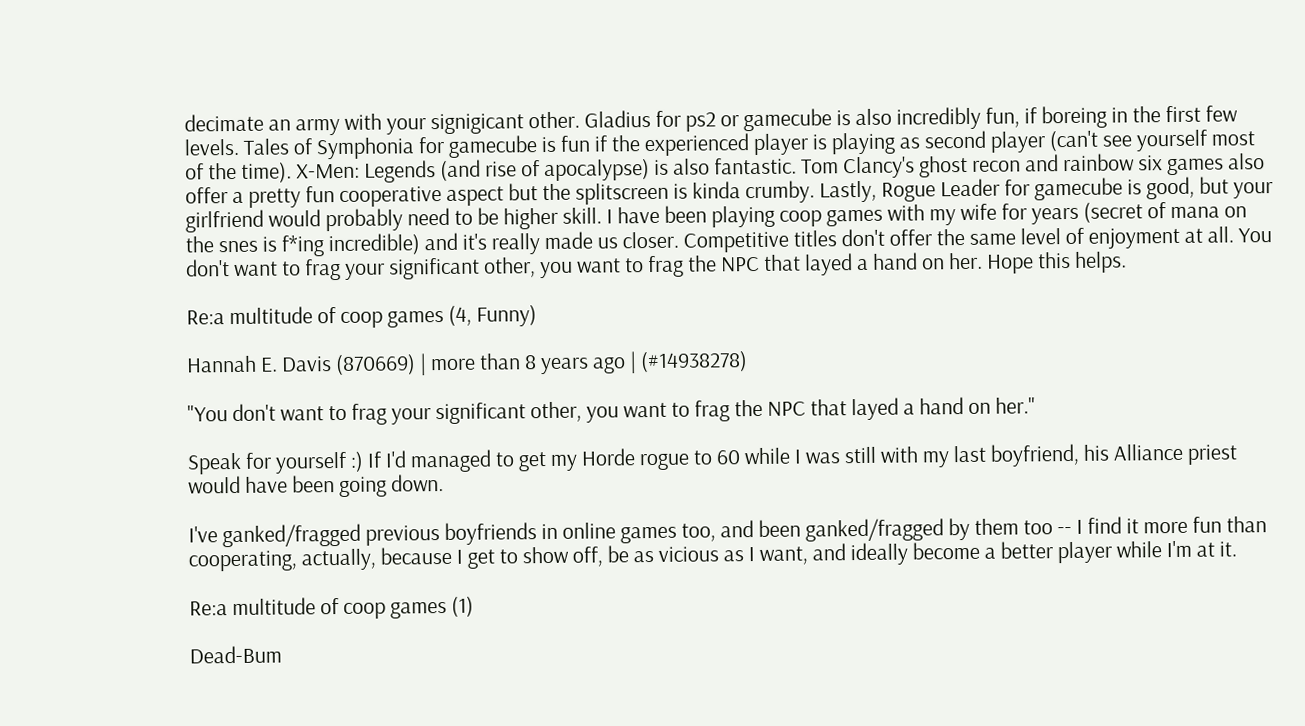decimate an army with your signigicant other. Gladius for ps2 or gamecube is also incredibly fun, if boreing in the first few levels. Tales of Symphonia for gamecube is fun if the experienced player is playing as second player (can't see yourself most of the time). X-Men: Legends (and rise of apocalypse) is also fantastic. Tom Clancy's ghost recon and rainbow six games also offer a pretty fun cooperative aspect but the splitscreen is kinda crumby. Lastly, Rogue Leader for gamecube is good, but your girlfriend would probably need to be higher skill. I have been playing coop games with my wife for years (secret of mana on the snes is f*ing incredible) and it's really made us closer. Competitive titles don't offer the same level of enjoyment at all. You don't want to frag your significant other, you want to frag the NPC that layed a hand on her. Hope this helps.

Re:a multitude of coop games (4, Funny)

Hannah E. Davis (870669) | more than 8 years ago | (#14938278)

"You don't want to frag your significant other, you want to frag the NPC that layed a hand on her."

Speak for yourself :) If I'd managed to get my Horde rogue to 60 while I was still with my last boyfriend, his Alliance priest would have been going down.

I've ganked/fragged previous boyfriends in online games too, and been ganked/fragged by them too -- I find it more fun than cooperating, actually, because I get to show off, be as vicious as I want, and ideally become a better player while I'm at it.

Re:a multitude of coop games (1)

Dead-Bum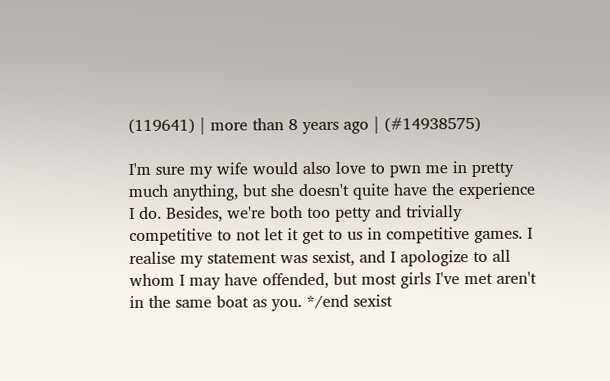(119641) | more than 8 years ago | (#14938575)

I'm sure my wife would also love to pwn me in pretty much anything, but she doesn't quite have the experience I do. Besides, we're both too petty and trivially competitive to not let it get to us in competitive games. I realise my statement was sexist, and I apologize to all whom I may have offended, but most girls I've met aren't in the same boat as you. */end sexist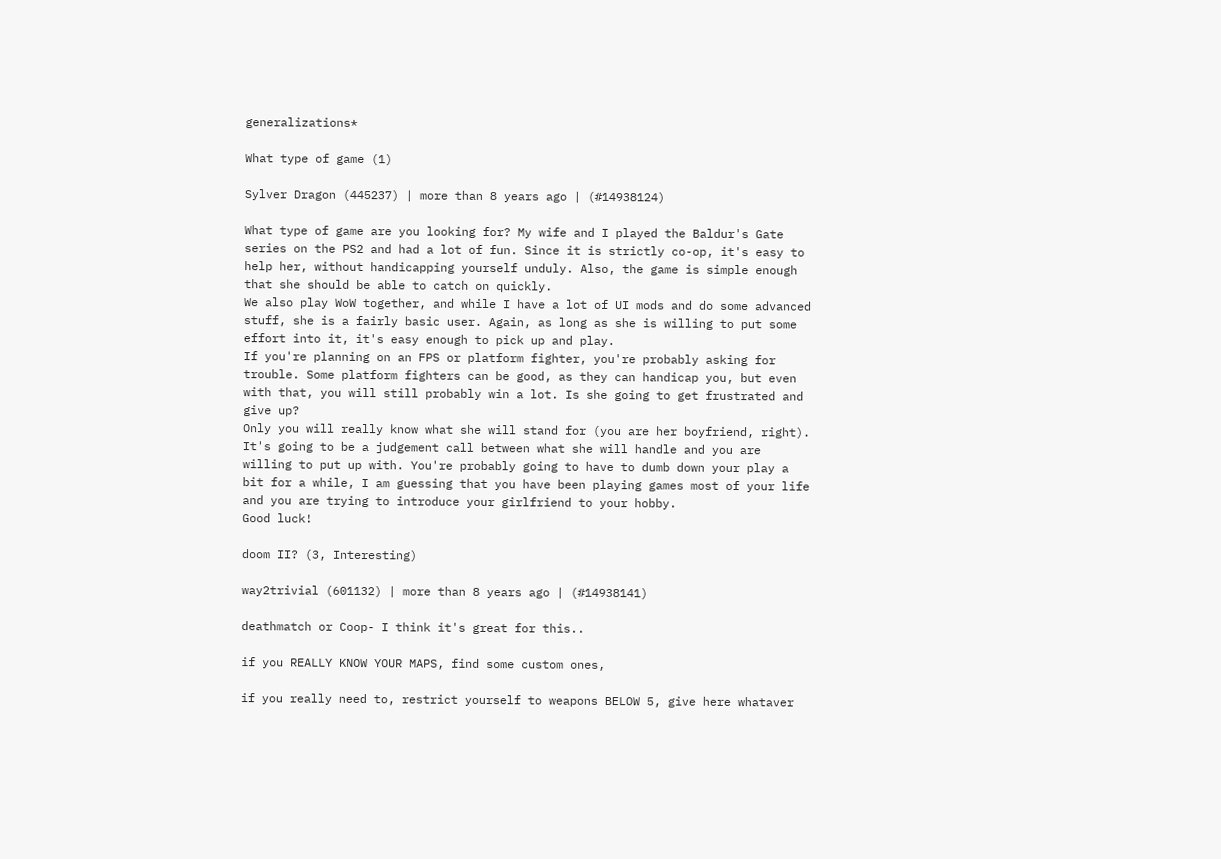generalizations*

What type of game (1)

Sylver Dragon (445237) | more than 8 years ago | (#14938124)

What type of game are you looking for? My wife and I played the Baldur's Gate series on the PS2 and had a lot of fun. Since it is strictly co-op, it's easy to help her, without handicapping yourself unduly. Also, the game is simple enough that she should be able to catch on quickly.
We also play WoW together, and while I have a lot of UI mods and do some advanced stuff, she is a fairly basic user. Again, as long as she is willing to put some effort into it, it's easy enough to pick up and play.
If you're planning on an FPS or platform fighter, you're probably asking for trouble. Some platform fighters can be good, as they can handicap you, but even with that, you will still probably win a lot. Is she going to get frustrated and give up?
Only you will really know what she will stand for (you are her boyfriend, right). It's going to be a judgement call between what she will handle and you are willing to put up with. You're probably going to have to dumb down your play a bit for a while, I am guessing that you have been playing games most of your life and you are trying to introduce your girlfriend to your hobby.
Good luck!

doom II? (3, Interesting)

way2trivial (601132) | more than 8 years ago | (#14938141)

deathmatch or Coop- I think it's great for this..

if you REALLY KNOW YOUR MAPS, find some custom ones,

if you really need to, restrict yourself to weapons BELOW 5, give here whataver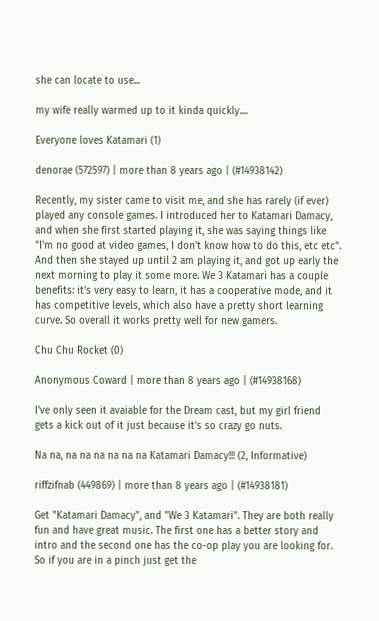she can locate to use...

my wife really warmed up to it kinda quickly....

Everyone loves Katamari (1)

denorae (572597) | more than 8 years ago | (#14938142)

Recently, my sister came to visit me, and she has rarely (if ever) played any console games. I introduced her to Katamari Damacy, and when she first started playing it, she was saying things like "I'm no good at video games, I don't know how to do this, etc etc". And then she stayed up until 2 am playing it, and got up early the next morning to play it some more. We 3 Katamari has a couple benefits: it's very easy to learn, it has a cooperative mode, and it has competitive levels, which also have a pretty short learning curve. So overall it works pretty well for new gamers.

Chu Chu Rocket (0)

Anonymous Coward | more than 8 years ago | (#14938168)

I've only seen it avaiable for the Dream cast, but my girl friend gets a kick out of it just because it's so crazy go nuts.

Na na, na na na na na na Katamari Damacy!!! (2, Informative)

riffzifnab (449869) | more than 8 years ago | (#14938181)

Get "Katamari Damacy", and "We 3 Katamari". They are both really fun and have great music. The first one has a better story and intro and the second one has the co-op play you are looking for. So if you are in a pinch just get the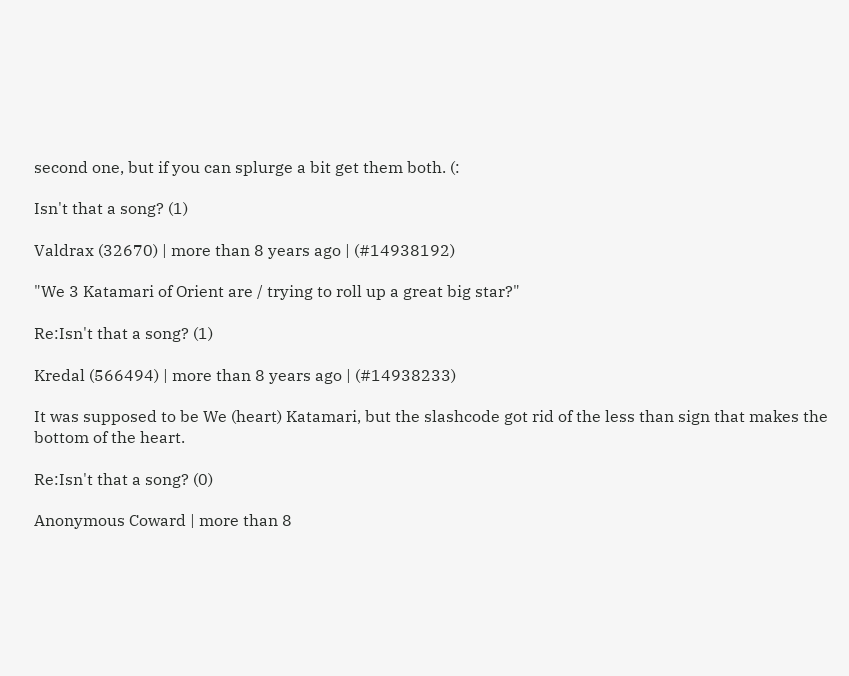second one, but if you can splurge a bit get them both. (:

Isn't that a song? (1)

Valdrax (32670) | more than 8 years ago | (#14938192)

"We 3 Katamari of Orient are / trying to roll up a great big star?"

Re:Isn't that a song? (1)

Kredal (566494) | more than 8 years ago | (#14938233)

It was supposed to be We (heart) Katamari, but the slashcode got rid of the less than sign that makes the bottom of the heart.

Re:Isn't that a song? (0)

Anonymous Coward | more than 8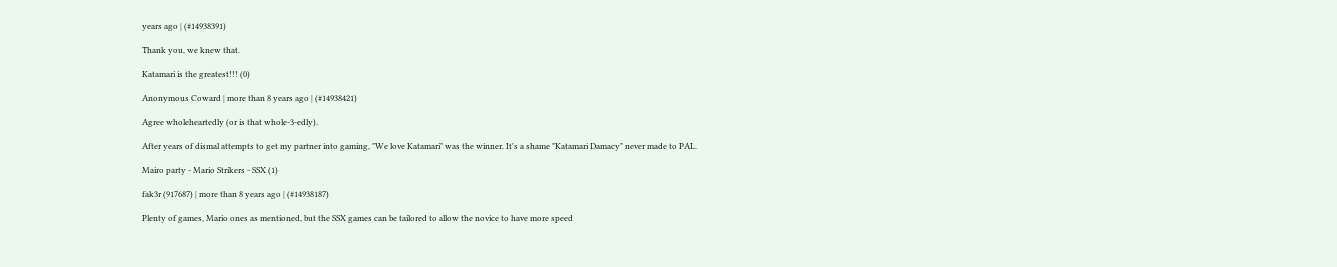years ago | (#14938391)

Thank you, we knew that.

Katamari is the greatest!!! (0)

Anonymous Coward | more than 8 years ago | (#14938421)

Agree wholeheartedly (or is that whole-3-edly).

After years of dismal attempts to get my partner into gaming, "We love Katamari" was the winner. It's a shame "Katamari Damacy" never made to PAL.

Mairo party - Mario Strikers - SSX (1)

fak3r (917687) | more than 8 years ago | (#14938187)

Plenty of games, Mario ones as mentioned, but the SSX games can be tailored to allow the novice to have more speed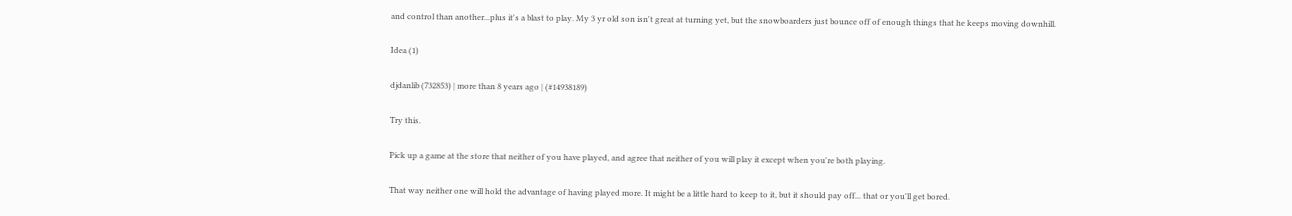and control than another...plus it's a blast to play. My 3 yr old son isn't great at turning yet, but the snowboarders just bounce off of enough things that he keeps moving downhill.

Idea (1)

djdanlib (732853) | more than 8 years ago | (#14938189)

Try this.

Pick up a game at the store that neither of you have played, and agree that neither of you will play it except when you're both playing.

That way neither one will hold the advantage of having played more. It might be a little hard to keep to it, but it should pay off... that or you'll get bored.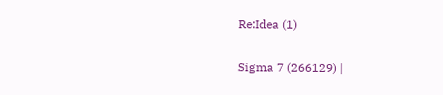Re:Idea (1)

Sigma 7 (266129) |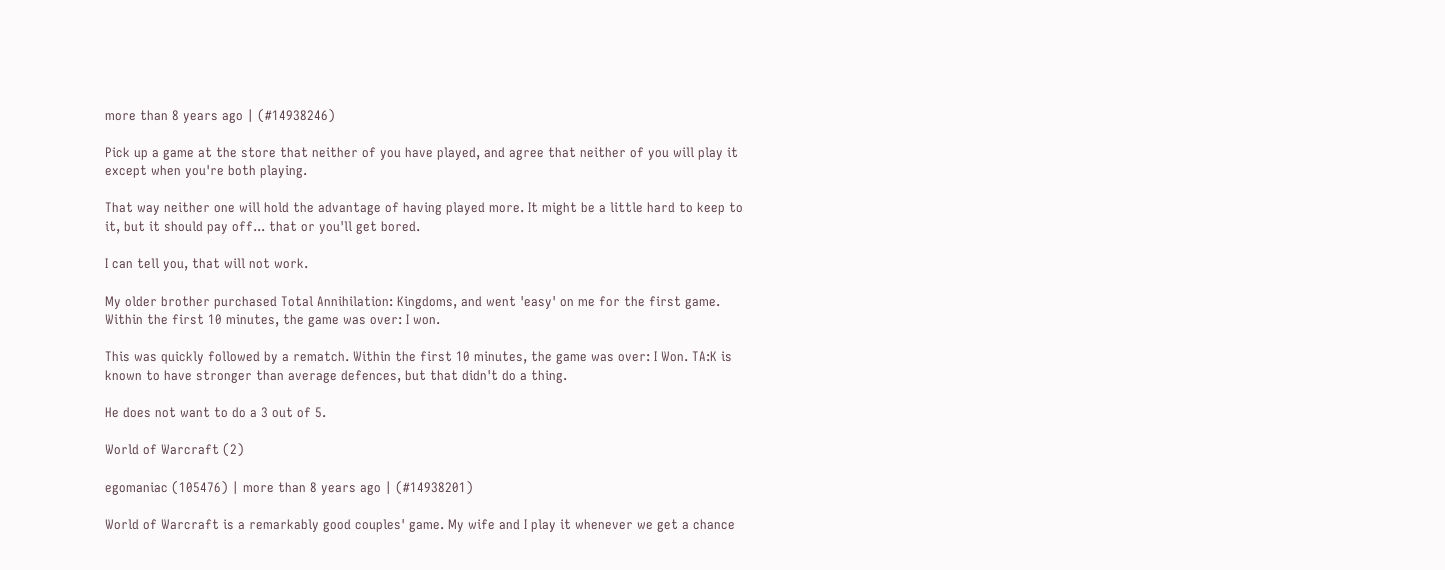more than 8 years ago | (#14938246)

Pick up a game at the store that neither of you have played, and agree that neither of you will play it except when you're both playing.

That way neither one will hold the advantage of having played more. It might be a little hard to keep to it, but it should pay off... that or you'll get bored.

I can tell you, that will not work.

My older brother purchased Total Annihilation: Kingdoms, and went 'easy' on me for the first game. Within the first 10 minutes, the game was over: I won.

This was quickly followed by a rematch. Within the first 10 minutes, the game was over: I Won. TA:K is known to have stronger than average defences, but that didn't do a thing.

He does not want to do a 3 out of 5.

World of Warcraft (2)

egomaniac (105476) | more than 8 years ago | (#14938201)

World of Warcraft is a remarkably good couples' game. My wife and I play it whenever we get a chance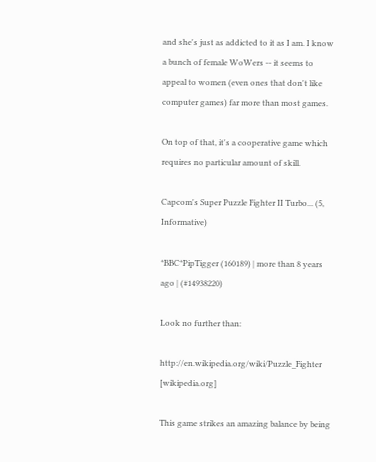and she's just as addicted to it as I am. I know a bunch of female WoWers -- it seems to appeal to women (even ones that don't like computer games) far more than most games.

On top of that, it's a cooperative game which requires no particular amount of skill.

Capcom's Super Puzzle Fighter II Turbo... (5, Informative)

*BBC*PipTigger (160189) | more than 8 years ago | (#14938220)

Look no further than:

http://en.wikipedia.org/wiki/Puzzle_Fighter [wikipedia.org]

This game strikes an amazing balance by being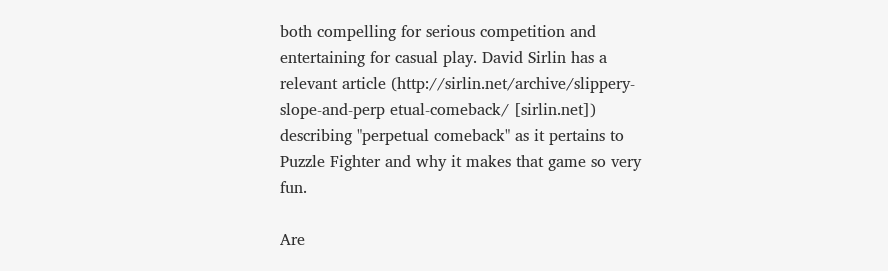both compelling for serious competition and entertaining for casual play. David Sirlin has a relevant article (http://sirlin.net/archive/slippery-slope-and-perp etual-comeback/ [sirlin.net]) describing "perpetual comeback" as it pertains to Puzzle Fighter and why it makes that game so very fun.

Are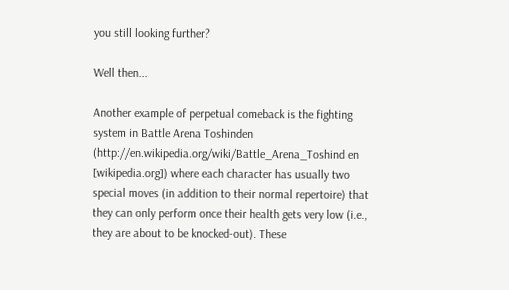you still looking further?

Well then...

Another example of perpetual comeback is the fighting system in Battle Arena Toshinden (http://en.wikipedia.org/wiki/Battle_Arena_Toshind en [wikipedia.org]) where each character has usually two special moves (in addition to their normal repertoire) that they can only perform once their health gets very low (i.e., they are about to be knocked-out). These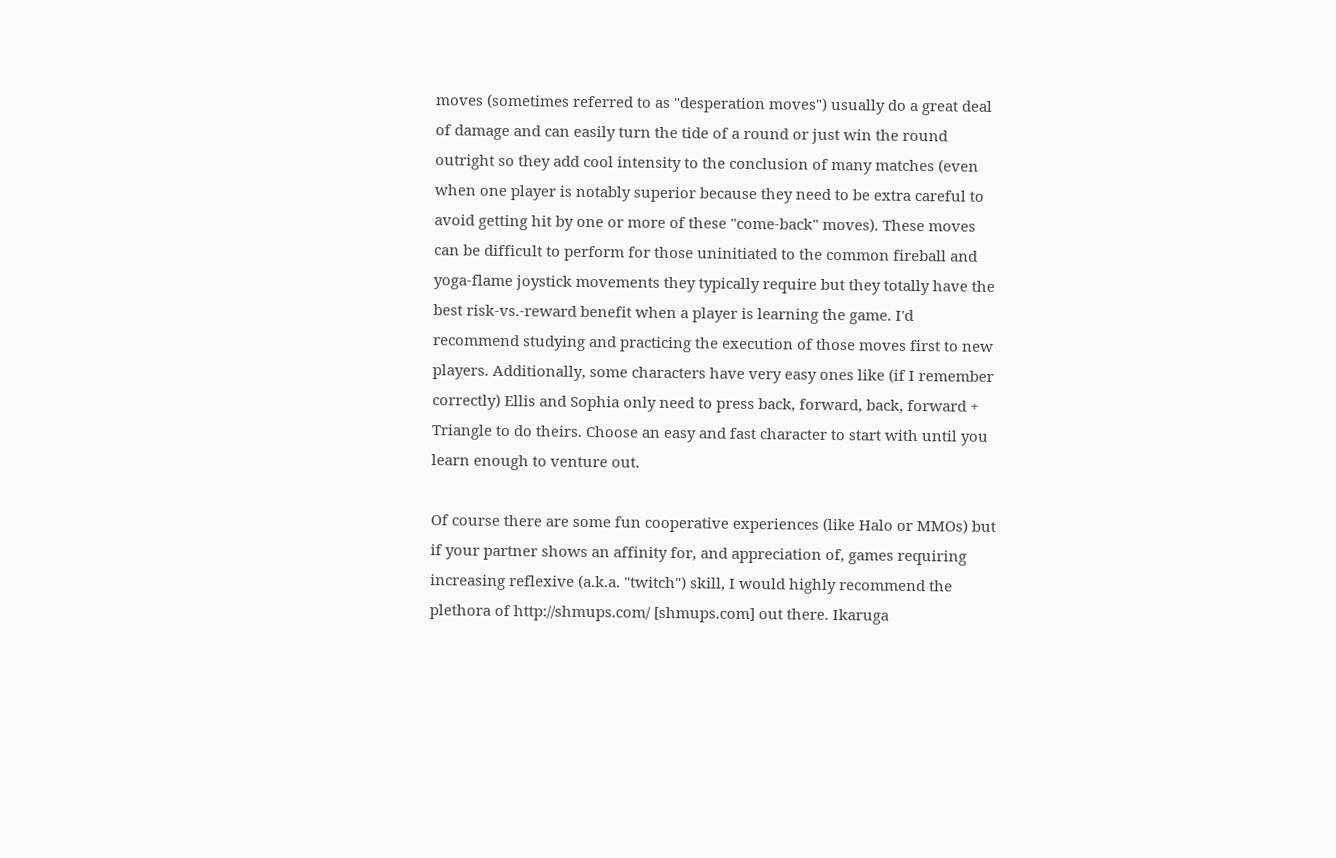moves (sometimes referred to as "desperation moves") usually do a great deal of damage and can easily turn the tide of a round or just win the round outright so they add cool intensity to the conclusion of many matches (even when one player is notably superior because they need to be extra careful to avoid getting hit by one or more of these "come-back" moves). These moves can be difficult to perform for those uninitiated to the common fireball and yoga-flame joystick movements they typically require but they totally have the best risk-vs.-reward benefit when a player is learning the game. I'd recommend studying and practicing the execution of those moves first to new players. Additionally, some characters have very easy ones like (if I remember correctly) Ellis and Sophia only need to press back, forward, back, forward + Triangle to do theirs. Choose an easy and fast character to start with until you learn enough to venture out.

Of course there are some fun cooperative experiences (like Halo or MMOs) but if your partner shows an affinity for, and appreciation of, games requiring increasing reflexive (a.k.a. "twitch") skill, I would highly recommend the plethora of http://shmups.com/ [shmups.com] out there. Ikaruga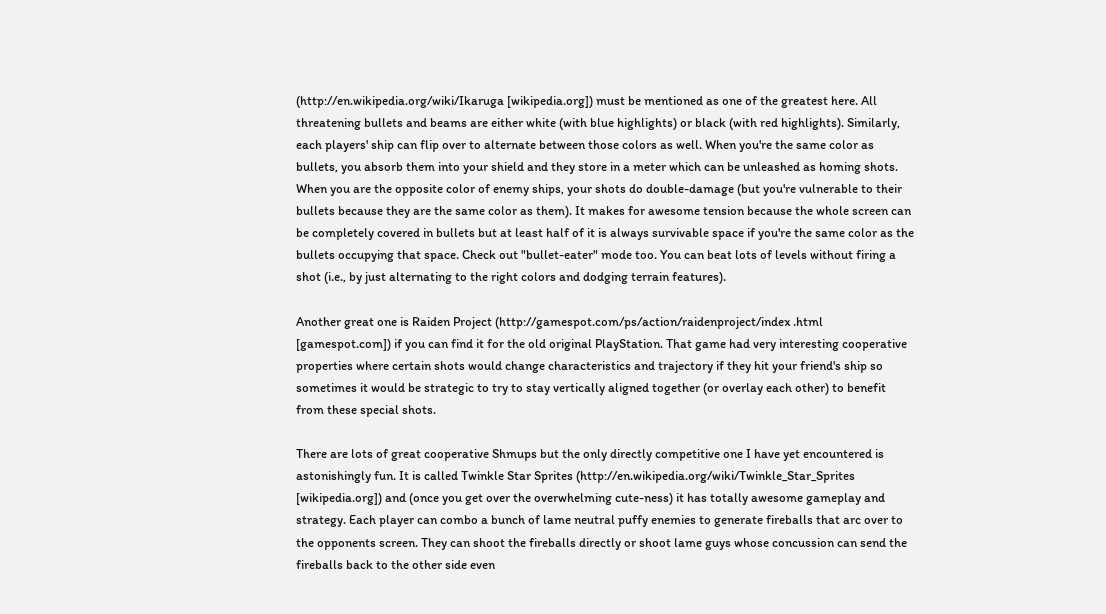(http://en.wikipedia.org/wiki/Ikaruga [wikipedia.org]) must be mentioned as one of the greatest here. All threatening bullets and beams are either white (with blue highlights) or black (with red highlights). Similarly, each players' ship can flip over to alternate between those colors as well. When you're the same color as bullets, you absorb them into your shield and they store in a meter which can be unleashed as homing shots. When you are the opposite color of enemy ships, your shots do double-damage (but you're vulnerable to their bullets because they are the same color as them). It makes for awesome tension because the whole screen can be completely covered in bullets but at least half of it is always survivable space if you're the same color as the bullets occupying that space. Check out "bullet-eater" mode too. You can beat lots of levels without firing a shot (i.e., by just alternating to the right colors and dodging terrain features).

Another great one is Raiden Project (http://gamespot.com/ps/action/raidenproject/index .html [gamespot.com]) if you can find it for the old original PlayStation. That game had very interesting cooperative properties where certain shots would change characteristics and trajectory if they hit your friend's ship so sometimes it would be strategic to try to stay vertically aligned together (or overlay each other) to benefit from these special shots.

There are lots of great cooperative Shmups but the only directly competitive one I have yet encountered is astonishingly fun. It is called Twinkle Star Sprites (http://en.wikipedia.org/wiki/Twinkle_Star_Sprites [wikipedia.org]) and (once you get over the overwhelming cute-ness) it has totally awesome gameplay and strategy. Each player can combo a bunch of lame neutral puffy enemies to generate fireballs that arc over to the opponents screen. They can shoot the fireballs directly or shoot lame guys whose concussion can send the fireballs back to the other side even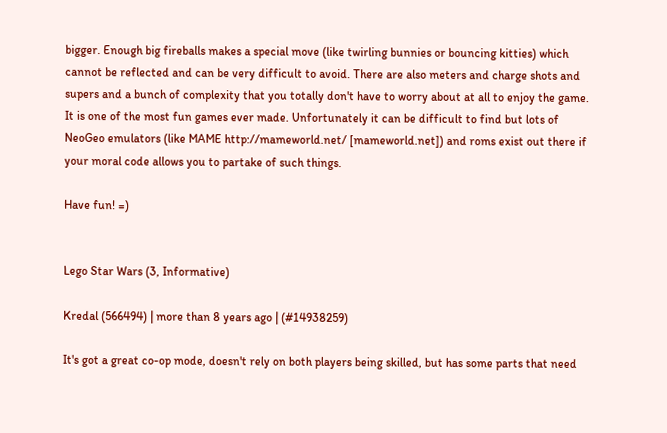bigger. Enough big fireballs makes a special move (like twirling bunnies or bouncing kitties) which cannot be reflected and can be very difficult to avoid. There are also meters and charge shots and supers and a bunch of complexity that you totally don't have to worry about at all to enjoy the game. It is one of the most fun games ever made. Unfortunately it can be difficult to find but lots of NeoGeo emulators (like MAME http://mameworld.net/ [mameworld.net]) and roms exist out there if your moral code allows you to partake of such things.

Have fun! =)


Lego Star Wars (3, Informative)

Kredal (566494) | more than 8 years ago | (#14938259)

It's got a great co-op mode, doesn't rely on both players being skilled, but has some parts that need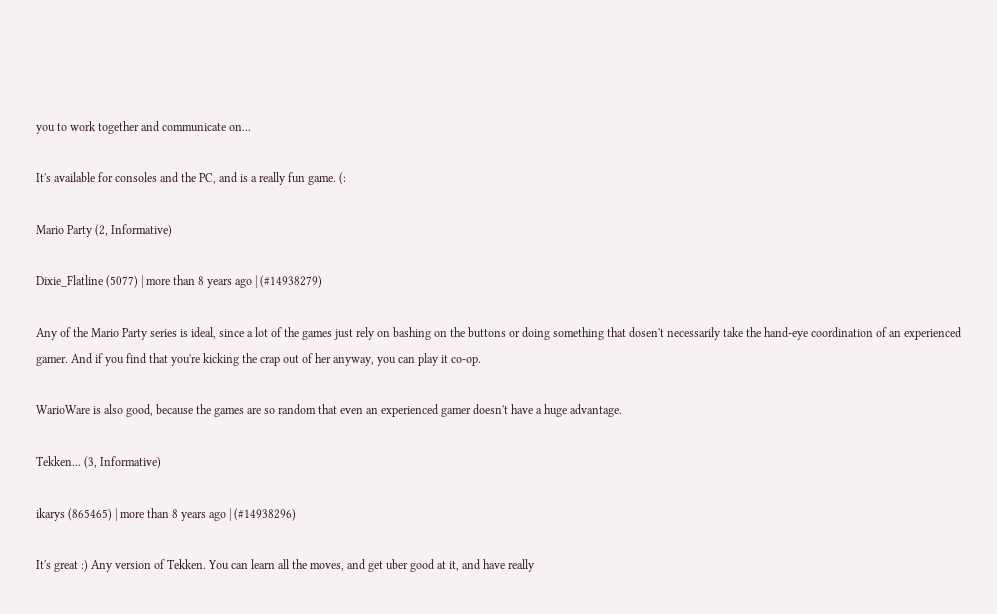you to work together and communicate on...

It's available for consoles and the PC, and is a really fun game. (:

Mario Party (2, Informative)

Dixie_Flatline (5077) | more than 8 years ago | (#14938279)

Any of the Mario Party series is ideal, since a lot of the games just rely on bashing on the buttons or doing something that dosen't necessarily take the hand-eye coordination of an experienced gamer. And if you find that you're kicking the crap out of her anyway, you can play it co-op.

WarioWare is also good, because the games are so random that even an experienced gamer doesn't have a huge advantage.

Tekken... (3, Informative)

ikarys (865465) | more than 8 years ago | (#14938296)

It's great :) Any version of Tekken. You can learn all the moves, and get uber good at it, and have really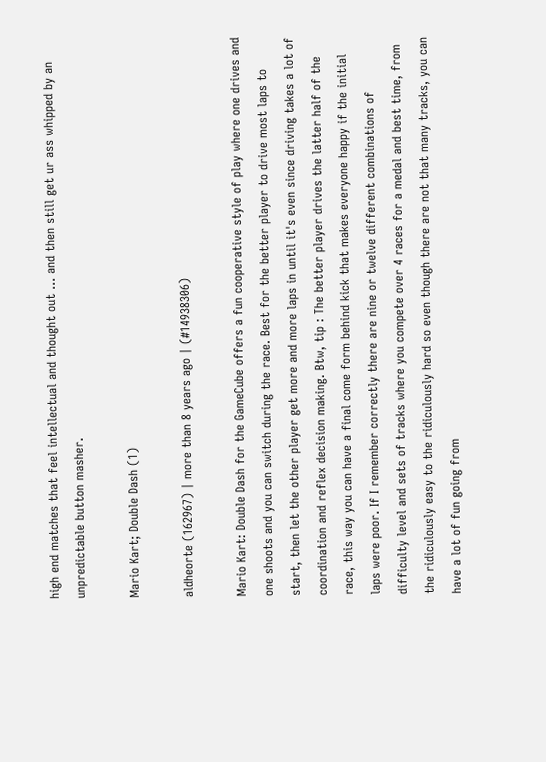high end matches that feel intellectual and thought out ... and then still get ur ass whipped by an unpredictable button masher.

Mario Kart; Double Dash (1)

aldheorte (162967) | more than 8 years ago | (#14938306)

Mario Kart: Double Dash for the GameCube offers a fun cooperative style of play where one drives and one shoots and you can switch during the race. Best for the better player to drive most laps to start, then let the other player get more and more laps in until it's even since driving takes a lot of coordination and reflex decision making. Btw, tip : The better player drives the latter half of the race, this way you can have a final come form behind kick that makes everyone happy if the initial laps were poor. If I remember correctly there are nine or twelve different combinations of difficulty level and sets of tracks where you compete over 4 races for a medal and best time, from the ridiculously easy to the ridiculously hard so even though there are not that many tracks, you can have a lot of fun going from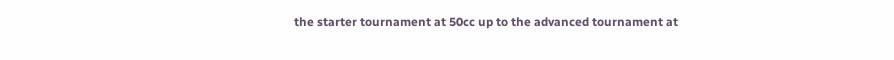the starter tournament at 50cc up to the advanced tournament at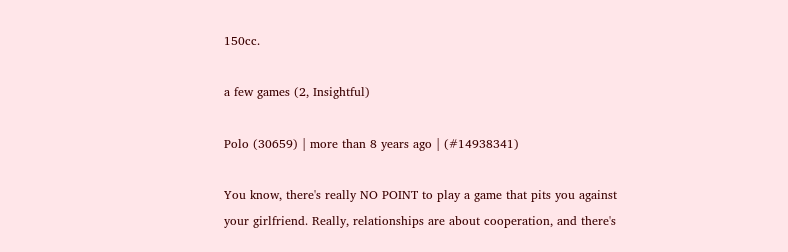150cc.

a few games (2, Insightful)

Polo (30659) | more than 8 years ago | (#14938341)

You know, there's really NO POINT to play a game that pits you against
your girlfriend. Really, relationships are about cooperation, and there's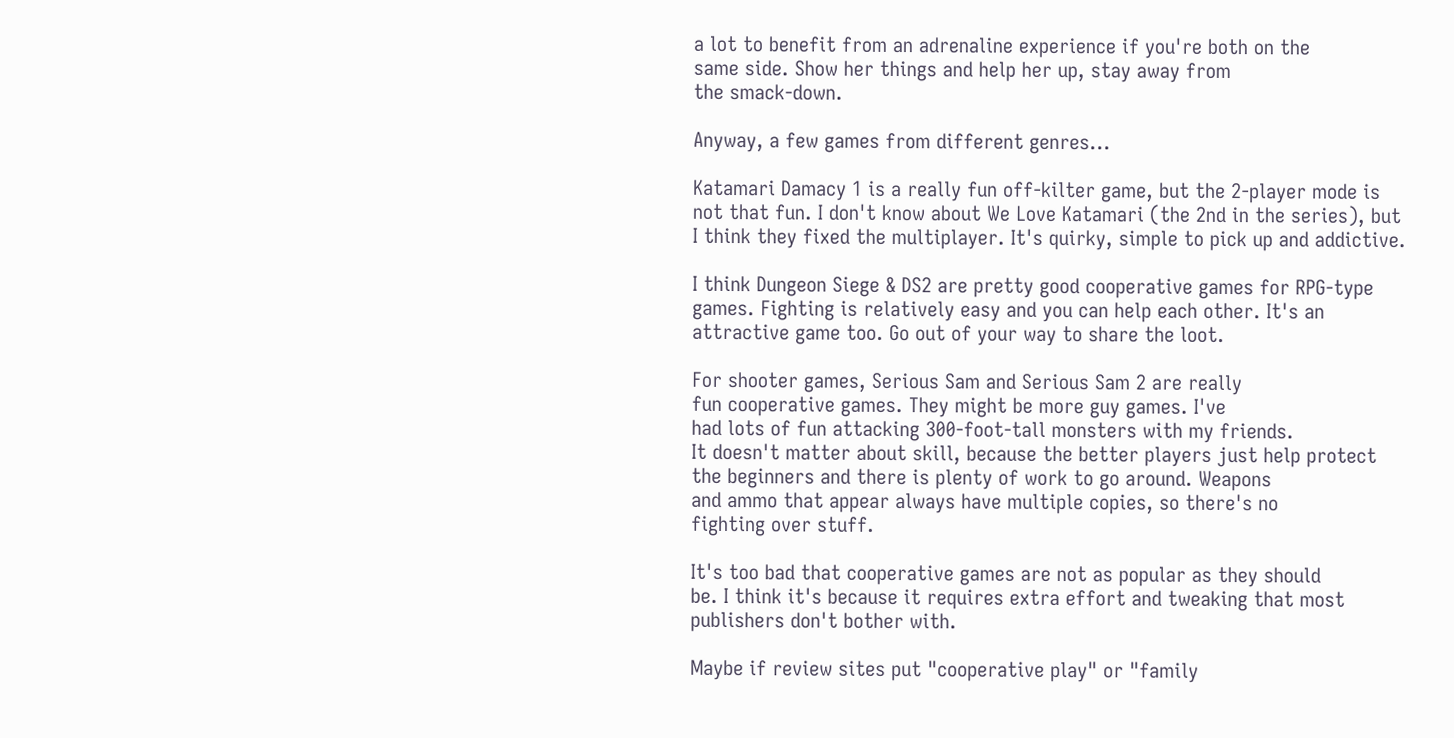a lot to benefit from an adrenaline experience if you're both on the
same side. Show her things and help her up, stay away from
the smack-down.

Anyway, a few games from different genres...

Katamari Damacy 1 is a really fun off-kilter game, but the 2-player mode is
not that fun. I don't know about We Love Katamari (the 2nd in the series), but
I think they fixed the multiplayer. It's quirky, simple to pick up and addictive.

I think Dungeon Siege & DS2 are pretty good cooperative games for RPG-type
games. Fighting is relatively easy and you can help each other. It's an
attractive game too. Go out of your way to share the loot.

For shooter games, Serious Sam and Serious Sam 2 are really
fun cooperative games. They might be more guy games. I've
had lots of fun attacking 300-foot-tall monsters with my friends.
It doesn't matter about skill, because the better players just help protect
the beginners and there is plenty of work to go around. Weapons
and ammo that appear always have multiple copies, so there's no
fighting over stuff.

It's too bad that cooperative games are not as popular as they should
be. I think it's because it requires extra effort and tweaking that most
publishers don't bother with.

Maybe if review sites put "cooperative play" or "family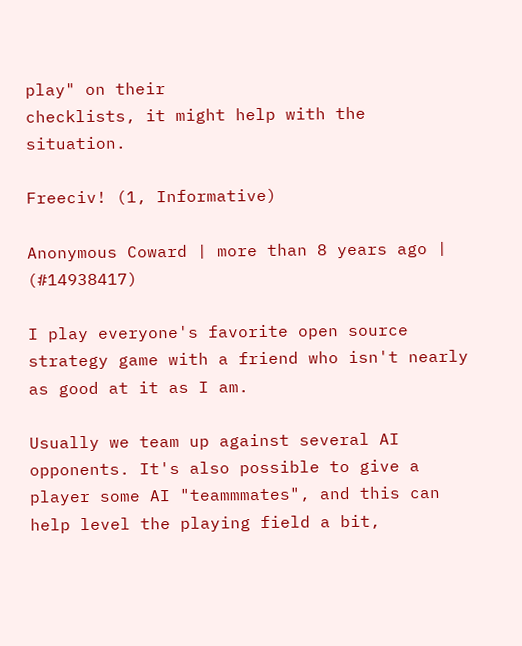play" on their
checklists, it might help with the situation.

Freeciv! (1, Informative)

Anonymous Coward | more than 8 years ago | (#14938417)

I play everyone's favorite open source strategy game with a friend who isn't nearly as good at it as I am.

Usually we team up against several AI opponents. It's also possible to give a player some AI "teammmates", and this can help level the playing field a bit,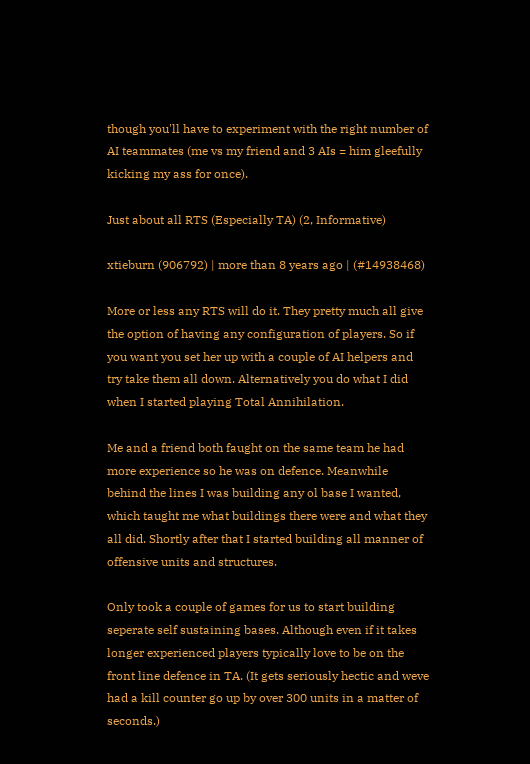though you'll have to experiment with the right number of AI teammates (me vs my friend and 3 AIs = him gleefully kicking my ass for once).

Just about all RTS (Especially TA) (2, Informative)

xtieburn (906792) | more than 8 years ago | (#14938468)

More or less any RTS will do it. They pretty much all give the option of having any configuration of players. So if you want you set her up with a couple of AI helpers and try take them all down. Alternatively you do what I did when I started playing Total Annihilation.

Me and a friend both faught on the same team he had more experience so he was on defence. Meanwhile behind the lines I was building any ol base I wanted, which taught me what buildings there were and what they all did. Shortly after that I started building all manner of offensive units and structures.

Only took a couple of games for us to start building seperate self sustaining bases. Although even if it takes longer experienced players typically love to be on the front line defence in TA. (It gets seriously hectic and weve had a kill counter go up by over 300 units in a matter of seconds.)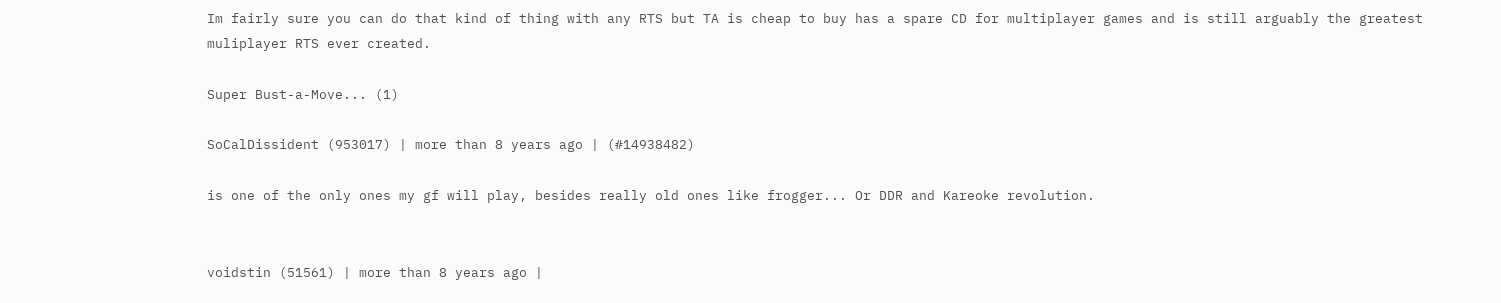Im fairly sure you can do that kind of thing with any RTS but TA is cheap to buy has a spare CD for multiplayer games and is still arguably the greatest muliplayer RTS ever created.

Super Bust-a-Move... (1)

SoCalDissident (953017) | more than 8 years ago | (#14938482)

is one of the only ones my gf will play, besides really old ones like frogger... Or DDR and Kareoke revolution.


voidstin (51561) | more than 8 years ago |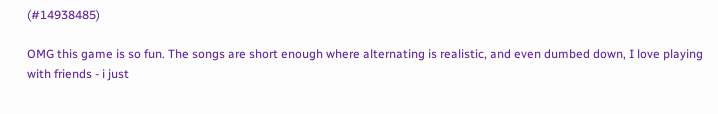(#14938485)

OMG this game is so fun. The songs are short enough where alternating is realistic, and even dumbed down, I love playing with friends - i just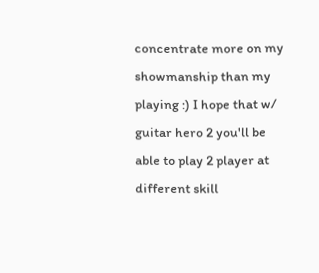concentrate more on my showmanship than my playing :) I hope that w/ guitar hero 2 you'll be able to play 2 player at different skill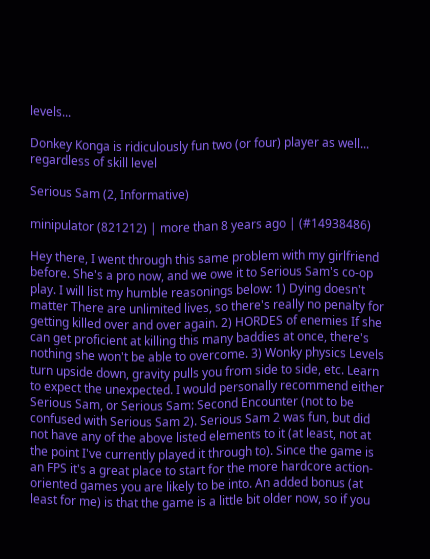levels...

Donkey Konga is ridiculously fun two (or four) player as well... regardless of skill level

Serious Sam (2, Informative)

minipulator (821212) | more than 8 years ago | (#14938486)

Hey there, I went through this same problem with my girlfriend before. She's a pro now, and we owe it to Serious Sam's co-op play. I will list my humble reasonings below: 1) Dying doesn't matter There are unlimited lives, so there's really no penalty for getting killed over and over again. 2) HORDES of enemies If she can get proficient at killing this many baddies at once, there's nothing she won't be able to overcome. 3) Wonky physics Levels turn upside down, gravity pulls you from side to side, etc. Learn to expect the unexpected. I would personally recommend either Serious Sam, or Serious Sam: Second Encounter (not to be confused with Serious Sam 2). Serious Sam 2 was fun, but did not have any of the above listed elements to it (at least, not at the point I've currently played it through to). Since the game is an FPS it's a great place to start for the more hardcore action-oriented games you are likely to be into. An added bonus (at least for me) is that the game is a little bit older now, so if you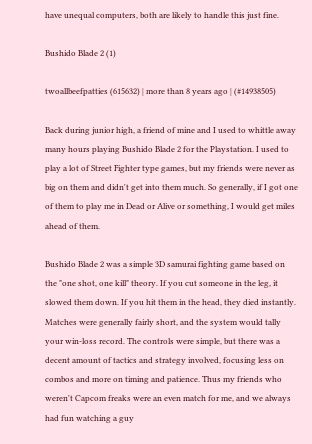have unequal computers, both are likely to handle this just fine.

Bushido Blade 2 (1)

twoallbeefpatties (615632) | more than 8 years ago | (#14938505)

Back during junior high, a friend of mine and I used to whittle away many hours playing Bushido Blade 2 for the Playstation. I used to play a lot of Street Fighter type games, but my friends were never as big on them and didn't get into them much. So generally, if I got one of them to play me in Dead or Alive or something, I would get miles ahead of them.

Bushido Blade 2 was a simple 3D samurai fighting game based on the "one shot, one kill" theory. If you cut someone in the leg, it slowed them down. If you hit them in the head, they died instantly. Matches were generally fairly short, and the system would tally your win-loss record. The controls were simple, but there was a decent amount of tactics and strategy involved, focusing less on combos and more on timing and patience. Thus my friends who weren't Capcom freaks were an even match for me, and we always had fun watching a guy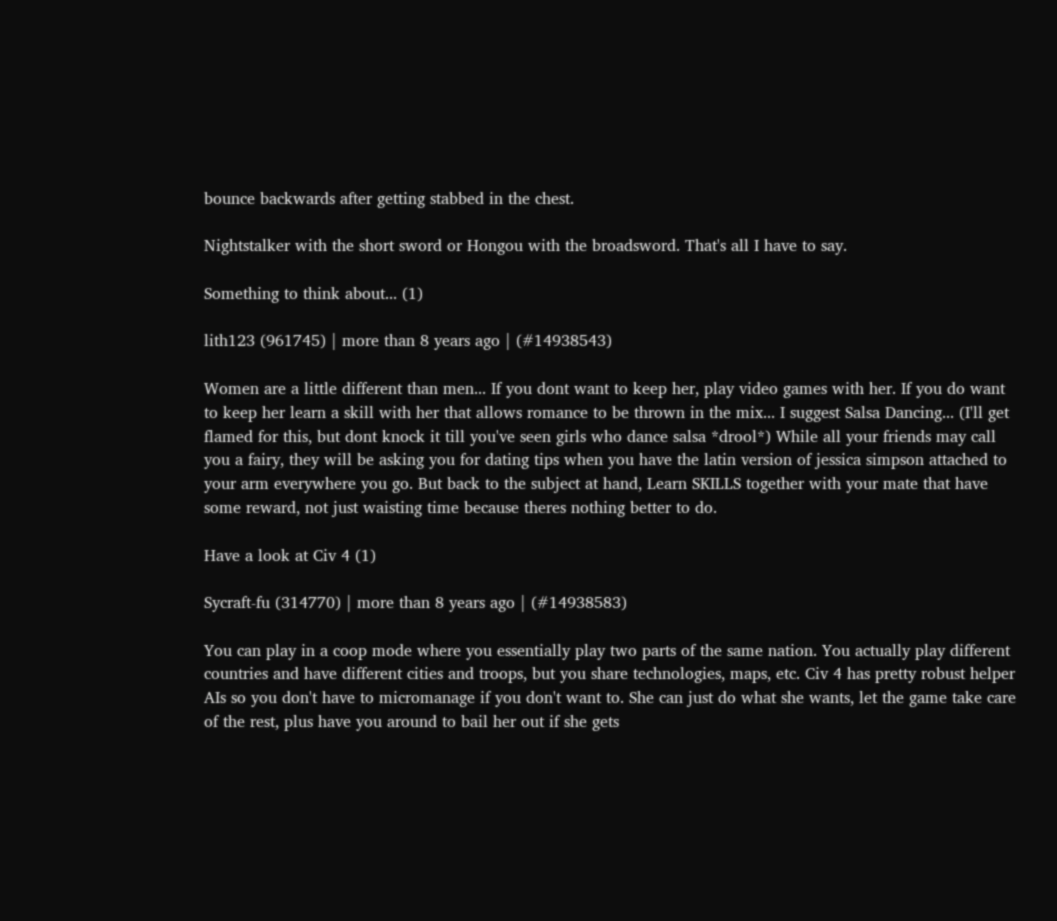bounce backwards after getting stabbed in the chest.

Nightstalker with the short sword or Hongou with the broadsword. That's all I have to say.

Something to think about... (1)

lith123 (961745) | more than 8 years ago | (#14938543)

Women are a little different than men... If you dont want to keep her, play video games with her. If you do want to keep her learn a skill with her that allows romance to be thrown in the mix... I suggest Salsa Dancing... (I'll get flamed for this, but dont knock it till you've seen girls who dance salsa *drool*) While all your friends may call you a fairy, they will be asking you for dating tips when you have the latin version of jessica simpson attached to your arm everywhere you go. But back to the subject at hand, Learn SKILLS together with your mate that have some reward, not just waisting time because theres nothing better to do.

Have a look at Civ 4 (1)

Sycraft-fu (314770) | more than 8 years ago | (#14938583)

You can play in a coop mode where you essentially play two parts of the same nation. You actually play different countries and have different cities and troops, but you share technologies, maps, etc. Civ 4 has pretty robust helper AIs so you don't have to micromanage if you don't want to. She can just do what she wants, let the game take care of the rest, plus have you around to bail her out if she gets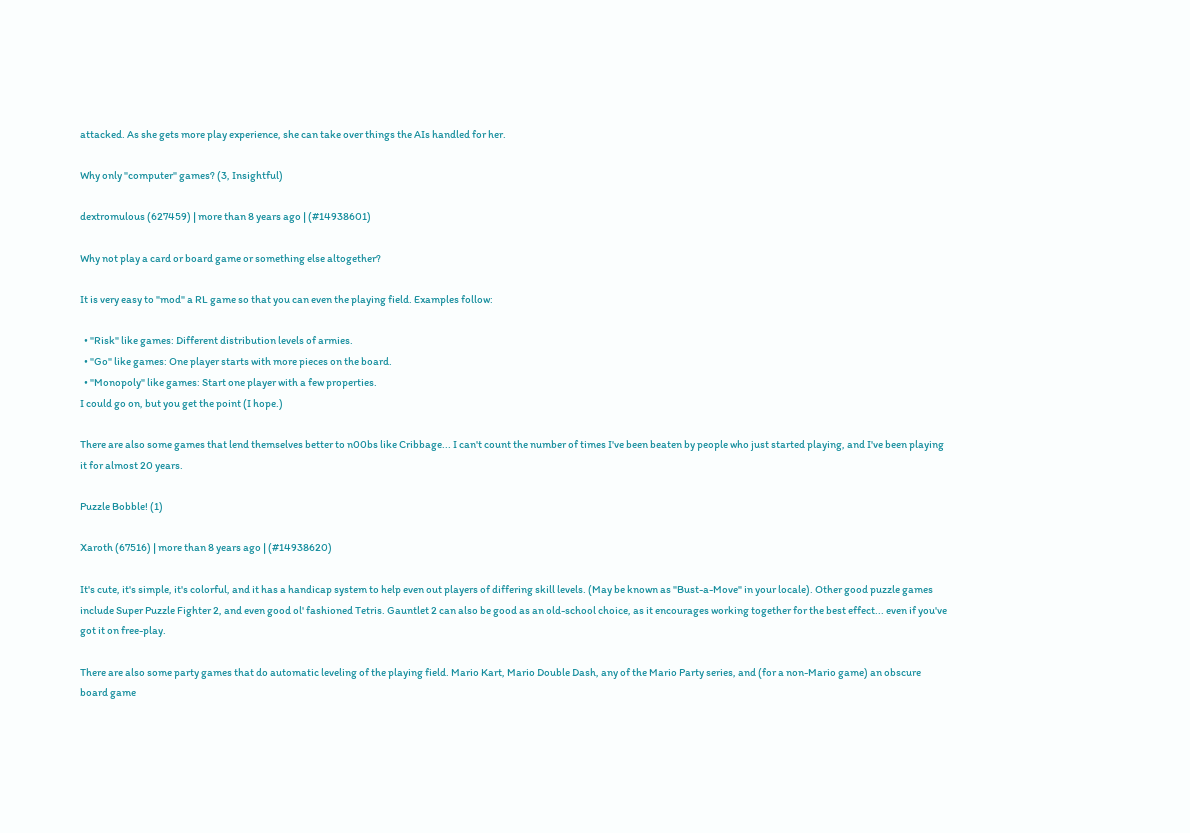attacked. As she gets more play experience, she can take over things the AIs handled for her.

Why only "computer" games? (3, Insightful)

dextromulous (627459) | more than 8 years ago | (#14938601)

Why not play a card or board game or something else altogether?

It is very easy to "mod" a RL game so that you can even the playing field. Examples follow:

  • "Risk" like games: Different distribution levels of armies.
  • "Go" like games: One player starts with more pieces on the board.
  • "Monopoly" like games: Start one player with a few properties.
I could go on, but you get the point (I hope.)

There are also some games that lend themselves better to n00bs like Cribbage... I can't count the number of times I've been beaten by people who just started playing, and I've been playing it for almost 20 years.

Puzzle Bobble! (1)

Xaroth (67516) | more than 8 years ago | (#14938620)

It's cute, it's simple, it's colorful, and it has a handicap system to help even out players of differing skill levels. (May be known as "Bust-a-Move" in your locale). Other good puzzle games include Super Puzzle Fighter 2, and even good ol' fashioned Tetris. Gauntlet 2 can also be good as an old-school choice, as it encourages working together for the best effect... even if you've got it on free-play.

There are also some party games that do automatic leveling of the playing field. Mario Kart, Mario Double Dash, any of the Mario Party series, and (for a non-Mario game) an obscure board game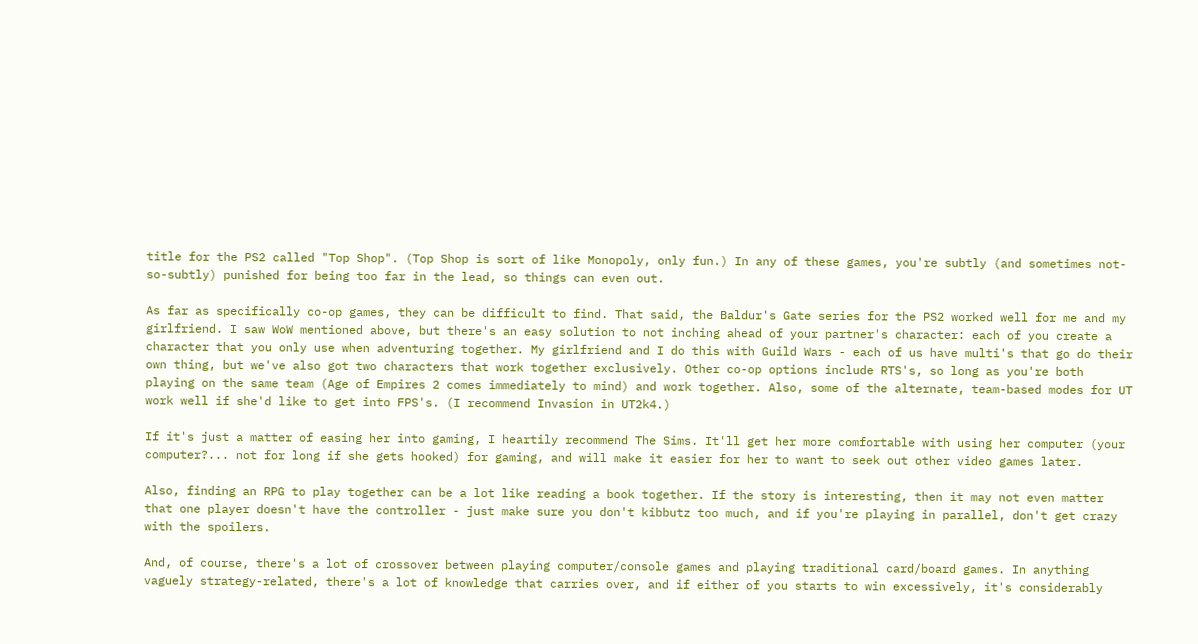title for the PS2 called "Top Shop". (Top Shop is sort of like Monopoly, only fun.) In any of these games, you're subtly (and sometimes not-so-subtly) punished for being too far in the lead, so things can even out.

As far as specifically co-op games, they can be difficult to find. That said, the Baldur's Gate series for the PS2 worked well for me and my girlfriend. I saw WoW mentioned above, but there's an easy solution to not inching ahead of your partner's character: each of you create a character that you only use when adventuring together. My girlfriend and I do this with Guild Wars - each of us have multi's that go do their own thing, but we've also got two characters that work together exclusively. Other co-op options include RTS's, so long as you're both playing on the same team (Age of Empires 2 comes immediately to mind) and work together. Also, some of the alternate, team-based modes for UT work well if she'd like to get into FPS's. (I recommend Invasion in UT2k4.)

If it's just a matter of easing her into gaming, I heartily recommend The Sims. It'll get her more comfortable with using her computer (your computer?... not for long if she gets hooked) for gaming, and will make it easier for her to want to seek out other video games later.

Also, finding an RPG to play together can be a lot like reading a book together. If the story is interesting, then it may not even matter that one player doesn't have the controller - just make sure you don't kibbutz too much, and if you're playing in parallel, don't get crazy with the spoilers.

And, of course, there's a lot of crossover between playing computer/console games and playing traditional card/board games. In anything vaguely strategy-related, there's a lot of knowledge that carries over, and if either of you starts to win excessively, it's considerably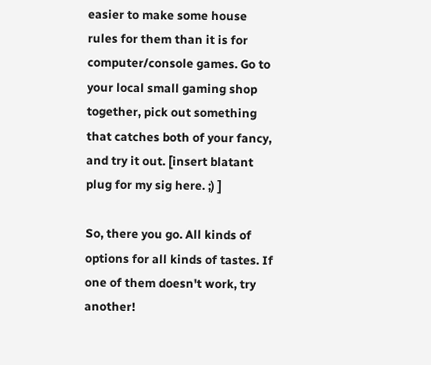easier to make some house rules for them than it is for computer/console games. Go to your local small gaming shop together, pick out something that catches both of your fancy, and try it out. [insert blatant plug for my sig here. ;) ]

So, there you go. All kinds of options for all kinds of tastes. If one of them doesn't work, try another!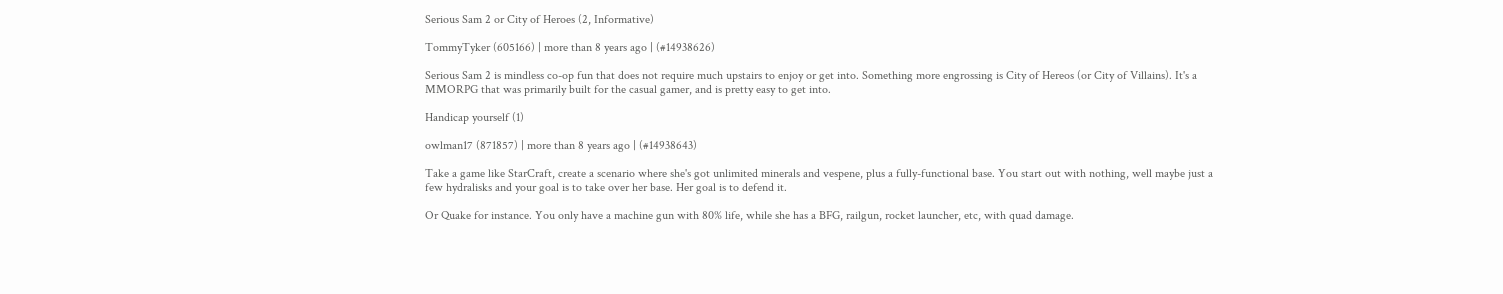Serious Sam 2 or City of Heroes (2, Informative)

TommyTyker (605166) | more than 8 years ago | (#14938626)

Serious Sam 2 is mindless co-op fun that does not require much upstairs to enjoy or get into. Something more engrossing is City of Hereos (or City of Villains). It's a MMORPG that was primarily built for the casual gamer, and is pretty easy to get into.

Handicap yourself (1)

owlman17 (871857) | more than 8 years ago | (#14938643)

Take a game like StarCraft, create a scenario where she's got unlimited minerals and vespene, plus a fully-functional base. You start out with nothing, well maybe just a few hydralisks and your goal is to take over her base. Her goal is to defend it.

Or Quake for instance. You only have a machine gun with 80% life, while she has a BFG, railgun, rocket launcher, etc, with quad damage.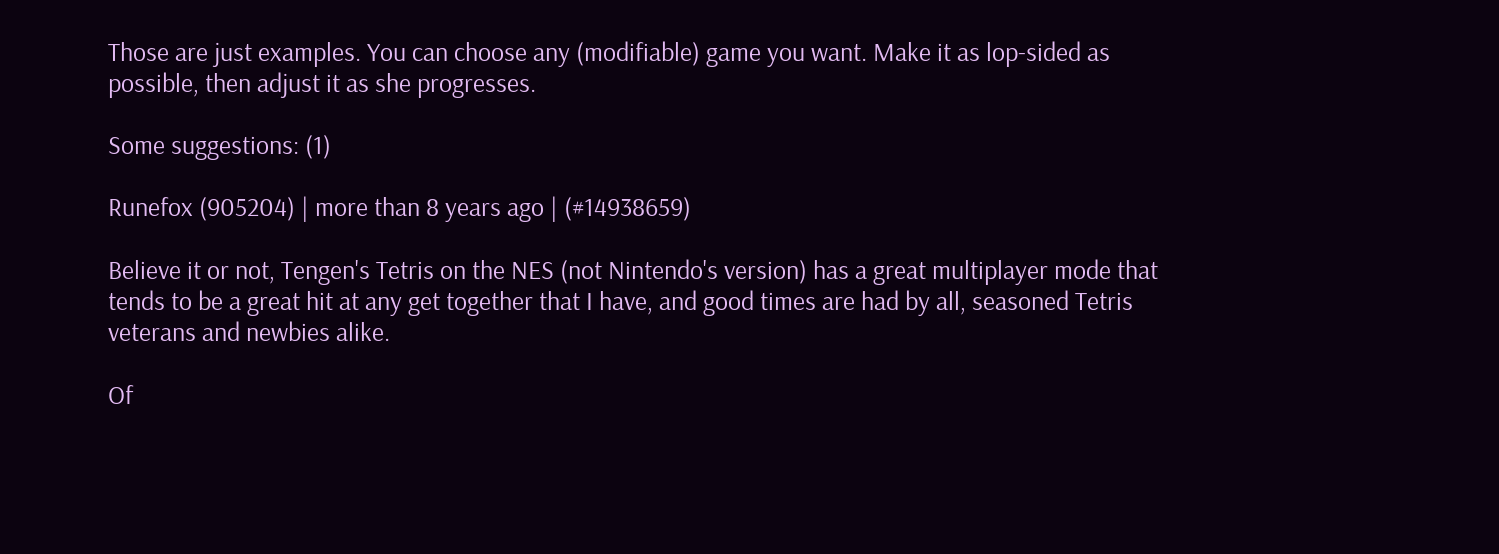Those are just examples. You can choose any (modifiable) game you want. Make it as lop-sided as possible, then adjust it as she progresses.

Some suggestions: (1)

Runefox (905204) | more than 8 years ago | (#14938659)

Believe it or not, Tengen's Tetris on the NES (not Nintendo's version) has a great multiplayer mode that tends to be a great hit at any get together that I have, and good times are had by all, seasoned Tetris veterans and newbies alike.

Of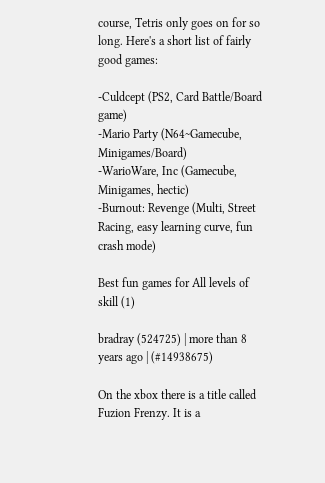course, Tetris only goes on for so long. Here's a short list of fairly good games:

-Culdcept (PS2, Card Battle/Board game)
-Mario Party (N64~Gamecube, Minigames/Board)
-WarioWare, Inc (Gamecube, Minigames, hectic)
-Burnout: Revenge (Multi, Street Racing, easy learning curve, fun crash mode)

Best fun games for All levels of skill (1)

bradray (524725) | more than 8 years ago | (#14938675)

On the xbox there is a title called Fuzion Frenzy. It is a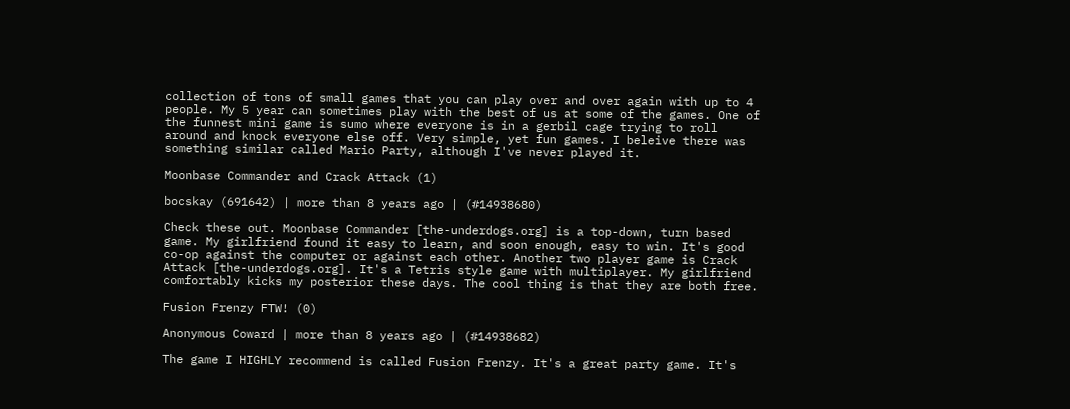collection of tons of small games that you can play over and over again with up to 4 people. My 5 year can sometimes play with the best of us at some of the games. One of the funnest mini game is sumo where everyone is in a gerbil cage trying to roll around and knock everyone else off. Very simple, yet fun games. I beleive there was something similar called Mario Party, although I've never played it.

Moonbase Commander and Crack Attack (1)

bocskay (691642) | more than 8 years ago | (#14938680)

Check these out. Moonbase Commander [the-underdogs.org] is a top-down, turn based game. My girlfriend found it easy to learn, and soon enough, easy to win. It's good co-op against the computer or against each other. Another two player game is Crack Attack [the-underdogs.org]. It's a Tetris style game with multiplayer. My girlfriend comfortably kicks my posterior these days. The cool thing is that they are both free.

Fusion Frenzy FTW! (0)

Anonymous Coward | more than 8 years ago | (#14938682)

The game I HIGHLY recommend is called Fusion Frenzy. It's a great party game. It's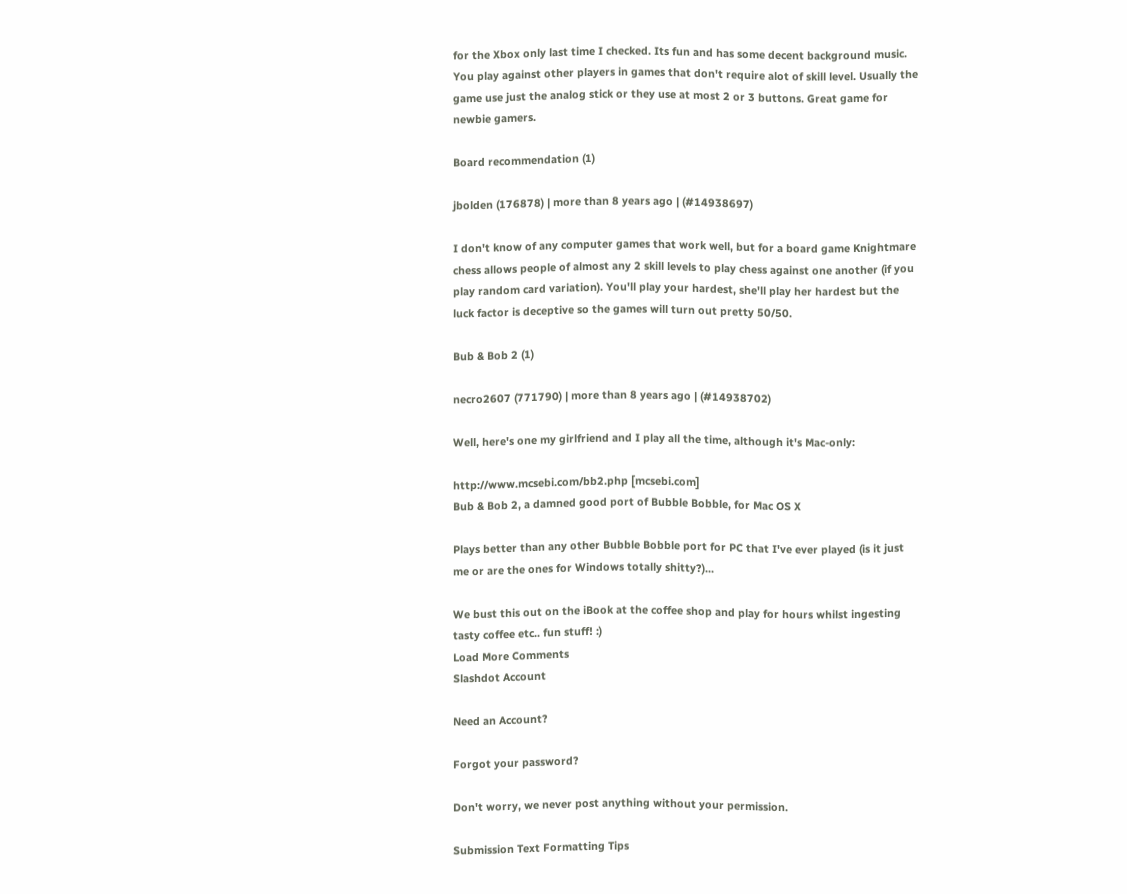for the Xbox only last time I checked. Its fun and has some decent background music. You play against other players in games that don't require alot of skill level. Usually the game use just the analog stick or they use at most 2 or 3 buttons. Great game for newbie gamers.

Board recommendation (1)

jbolden (176878) | more than 8 years ago | (#14938697)

I don't know of any computer games that work well, but for a board game Knightmare chess allows people of almost any 2 skill levels to play chess against one another (if you play random card variation). You'll play your hardest, she'll play her hardest but the luck factor is deceptive so the games will turn out pretty 50/50.

Bub & Bob 2 (1)

necro2607 (771790) | more than 8 years ago | (#14938702)

Well, here's one my girlfriend and I play all the time, although it's Mac-only:

http://www.mcsebi.com/bb2.php [mcsebi.com]
Bub & Bob 2, a damned good port of Bubble Bobble, for Mac OS X

Plays better than any other Bubble Bobble port for PC that I've ever played (is it just me or are the ones for Windows totally shitty?)...

We bust this out on the iBook at the coffee shop and play for hours whilst ingesting tasty coffee etc.. fun stuff! :)
Load More Comments
Slashdot Account

Need an Account?

Forgot your password?

Don't worry, we never post anything without your permission.

Submission Text Formatting Tips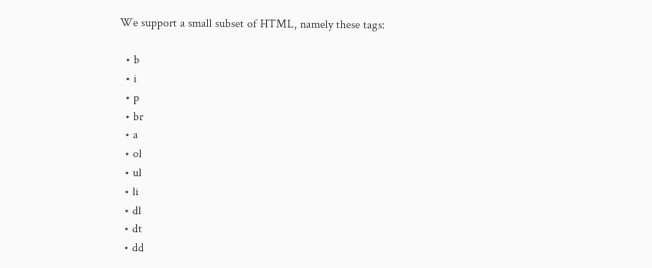We support a small subset of HTML, namely these tags:

  • b
  • i
  • p
  • br
  • a
  • ol
  • ul
  • li
  • dl
  • dt
  • dd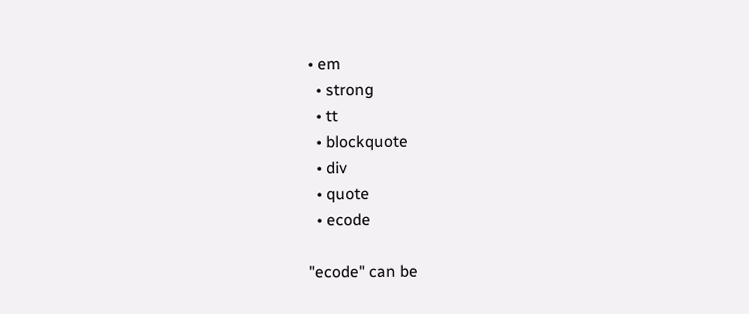• em
  • strong
  • tt
  • blockquote
  • div
  • quote
  • ecode

"ecode" can be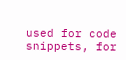used for code snippets, for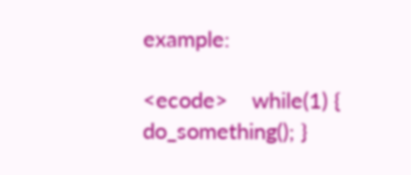example:

<ecode>    while(1) { do_something(); }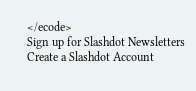</ecode>
Sign up for Slashdot Newsletters
Create a Slashdot Account